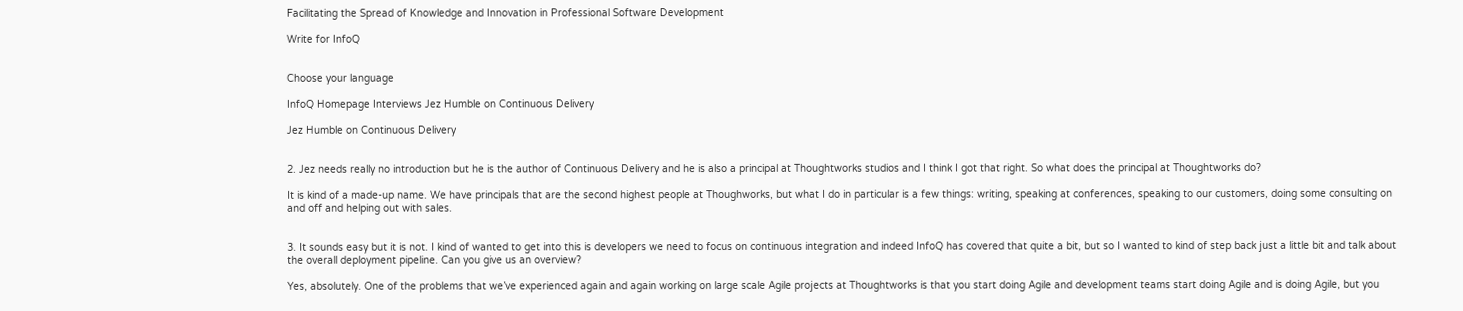Facilitating the Spread of Knowledge and Innovation in Professional Software Development

Write for InfoQ


Choose your language

InfoQ Homepage Interviews Jez Humble on Continuous Delivery

Jez Humble on Continuous Delivery


2. Jez needs really no introduction but he is the author of Continuous Delivery and he is also a principal at Thoughtworks studios and I think I got that right. So what does the principal at Thoughtworks do?

It is kind of a made-up name. We have principals that are the second highest people at Thoughworks, but what I do in particular is a few things: writing, speaking at conferences, speaking to our customers, doing some consulting on and off and helping out with sales.


3. It sounds easy but it is not. I kind of wanted to get into this is developers we need to focus on continuous integration and indeed InfoQ has covered that quite a bit, but so I wanted to kind of step back just a little bit and talk about the overall deployment pipeline. Can you give us an overview?

Yes, absolutely. One of the problems that we’ve experienced again and again working on large scale Agile projects at Thoughtworks is that you start doing Agile and development teams start doing Agile and is doing Agile, but you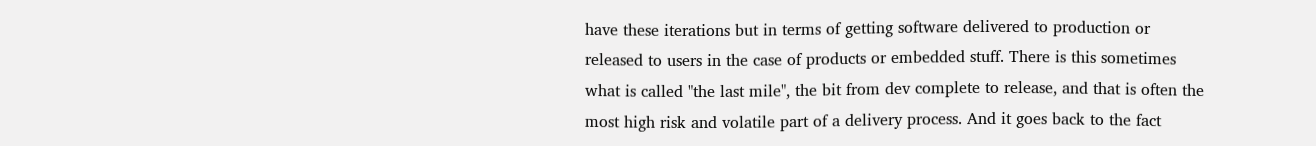have these iterations but in terms of getting software delivered to production or released to users in the case of products or embedded stuff. There is this sometimes what is called "the last mile", the bit from dev complete to release, and that is often the most high risk and volatile part of a delivery process. And it goes back to the fact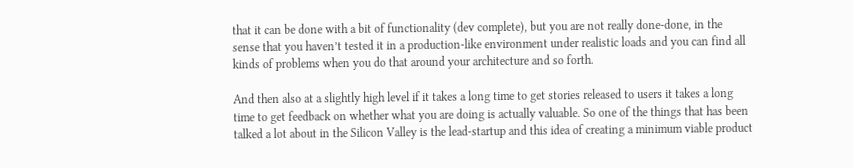that it can be done with a bit of functionality (dev complete), but you are not really done-done, in the sense that you haven’t tested it in a production-like environment under realistic loads and you can find all kinds of problems when you do that around your architecture and so forth.

And then also at a slightly high level if it takes a long time to get stories released to users it takes a long time to get feedback on whether what you are doing is actually valuable. So one of the things that has been talked a lot about in the Silicon Valley is the lead-startup and this idea of creating a minimum viable product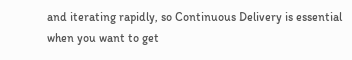and iterating rapidly, so Continuous Delivery is essential when you want to get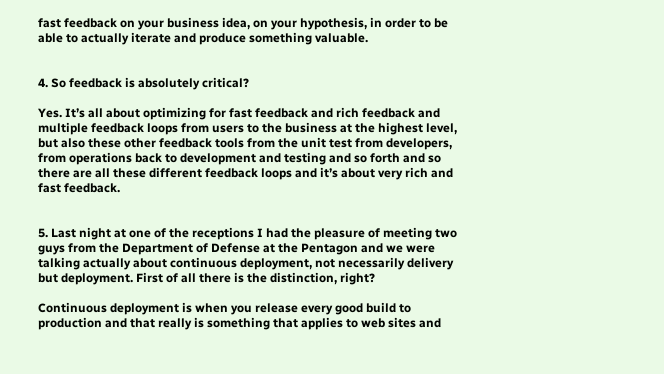fast feedback on your business idea, on your hypothesis, in order to be able to actually iterate and produce something valuable.


4. So feedback is absolutely critical?

Yes. It’s all about optimizing for fast feedback and rich feedback and multiple feedback loops from users to the business at the highest level, but also these other feedback tools from the unit test from developers, from operations back to development and testing and so forth and so there are all these different feedback loops and it’s about very rich and fast feedback.


5. Last night at one of the receptions I had the pleasure of meeting two guys from the Department of Defense at the Pentagon and we were talking actually about continuous deployment, not necessarily delivery but deployment. First of all there is the distinction, right?

Continuous deployment is when you release every good build to production and that really is something that applies to web sites and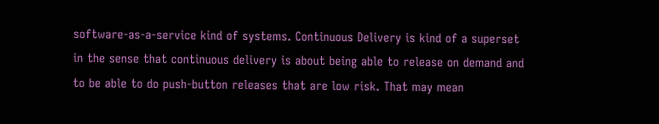software-as-a-service kind of systems. Continuous Delivery is kind of a superset in the sense that continuous delivery is about being able to release on demand and to be able to do push-button releases that are low risk. That may mean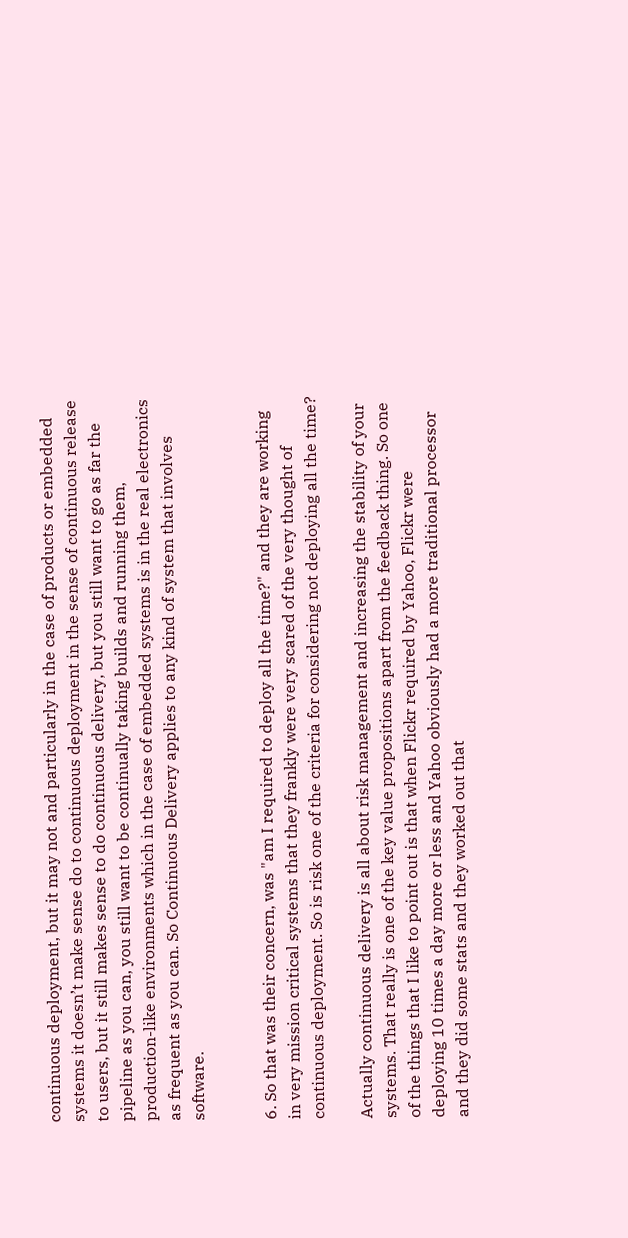continuous deployment, but it may not and particularly in the case of products or embedded systems it doesn’t make sense do to continuous deployment in the sense of continuous release to users, but it still makes sense to do continuous delivery, but you still want to go as far the pipeline as you can, you still want to be continually taking builds and running them, production-like environments which in the case of embedded systems is in the real electronics as frequent as you can. So Continuous Delivery applies to any kind of system that involves software.


6. So that was their concern, was "am I required to deploy all the time?" and they are working in very mission critical systems that they frankly were very scared of the very thought of continuous deployment. So is risk one of the criteria for considering not deploying all the time?

Actually continuous delivery is all about risk management and increasing the stability of your systems. That really is one of the key value propositions apart from the feedback thing. So one of the things that I like to point out is that when Flickr required by Yahoo, Flickr were deploying 10 times a day more or less and Yahoo obviously had a more traditional processor and they did some stats and they worked out that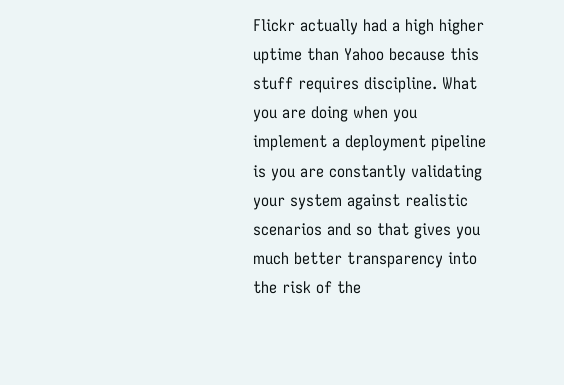Flickr actually had a high higher uptime than Yahoo because this stuff requires discipline. What you are doing when you implement a deployment pipeline is you are constantly validating your system against realistic scenarios and so that gives you much better transparency into the risk of the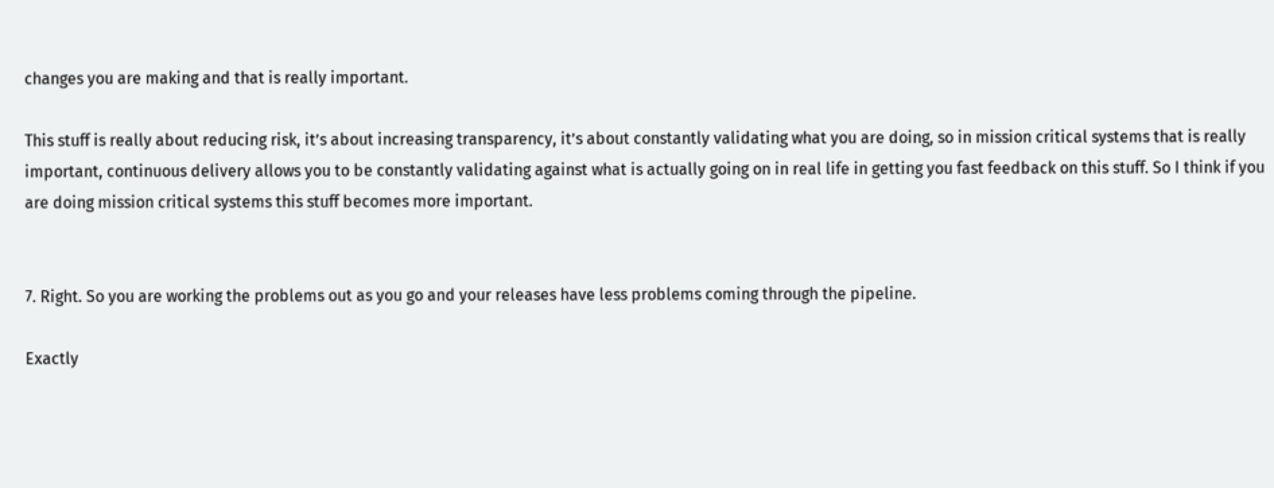changes you are making and that is really important.

This stuff is really about reducing risk, it’s about increasing transparency, it’s about constantly validating what you are doing, so in mission critical systems that is really important, continuous delivery allows you to be constantly validating against what is actually going on in real life in getting you fast feedback on this stuff. So I think if you are doing mission critical systems this stuff becomes more important.


7. Right. So you are working the problems out as you go and your releases have less problems coming through the pipeline.

Exactly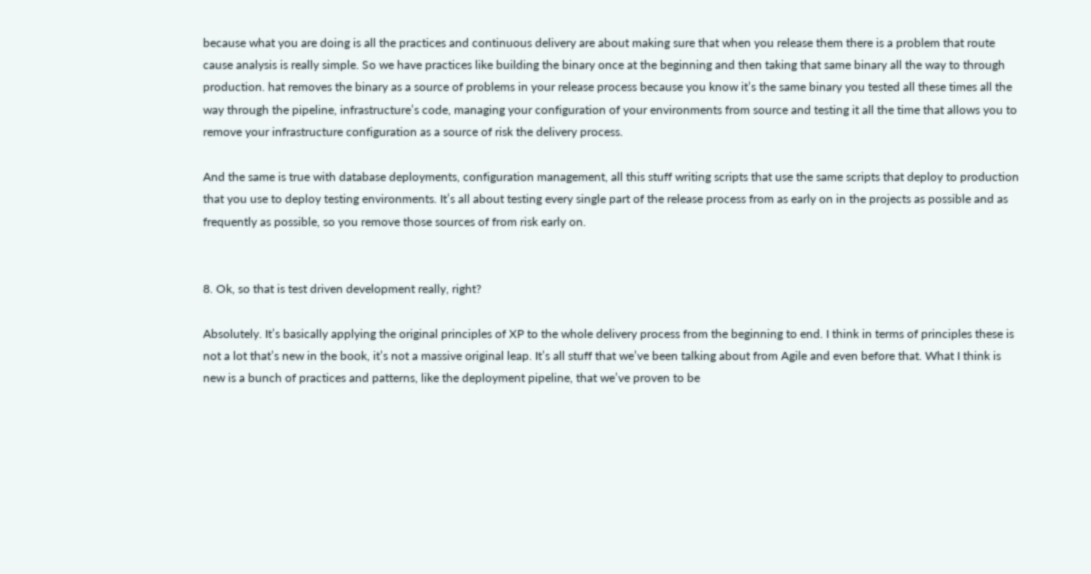because what you are doing is all the practices and continuous delivery are about making sure that when you release them there is a problem that route cause analysis is really simple. So we have practices like building the binary once at the beginning and then taking that same binary all the way to through production. hat removes the binary as a source of problems in your release process because you know it’s the same binary you tested all these times all the way through the pipeline, infrastructure’s code, managing your configuration of your environments from source and testing it all the time that allows you to remove your infrastructure configuration as a source of risk the delivery process.

And the same is true with database deployments, configuration management, all this stuff writing scripts that use the same scripts that deploy to production that you use to deploy testing environments. It’s all about testing every single part of the release process from as early on in the projects as possible and as frequently as possible, so you remove those sources of from risk early on.


8. Ok, so that is test driven development really, right?

Absolutely. It’s basically applying the original principles of XP to the whole delivery process from the beginning to end. I think in terms of principles these is not a lot that’s new in the book, it’s not a massive original leap. It’s all stuff that we’ve been talking about from Agile and even before that. What I think is new is a bunch of practices and patterns, like the deployment pipeline, that we’ve proven to be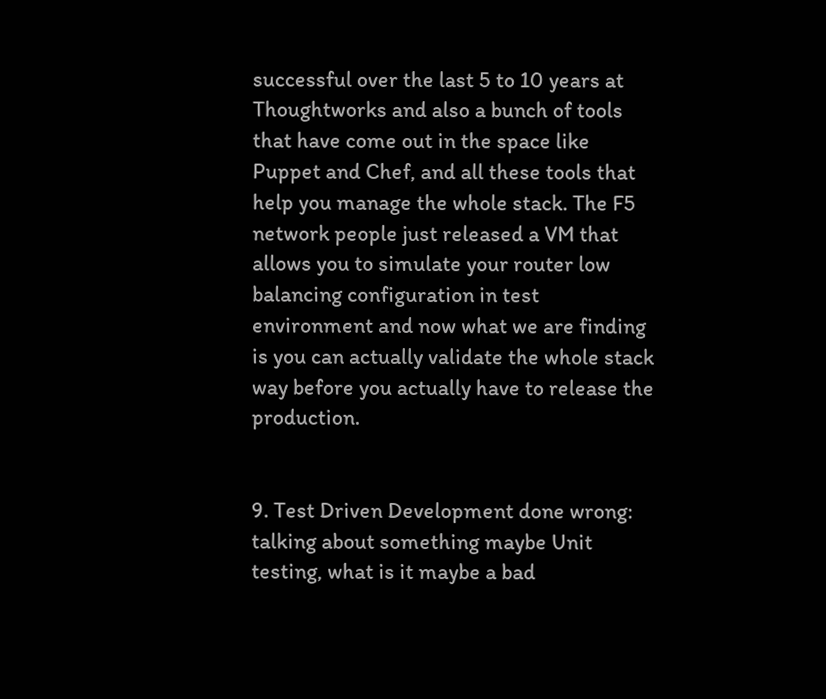successful over the last 5 to 10 years at Thoughtworks and also a bunch of tools that have come out in the space like Puppet and Chef, and all these tools that help you manage the whole stack. The F5 network people just released a VM that allows you to simulate your router low balancing configuration in test environment and now what we are finding is you can actually validate the whole stack way before you actually have to release the production.


9. Test Driven Development done wrong: talking about something maybe Unit testing, what is it maybe a bad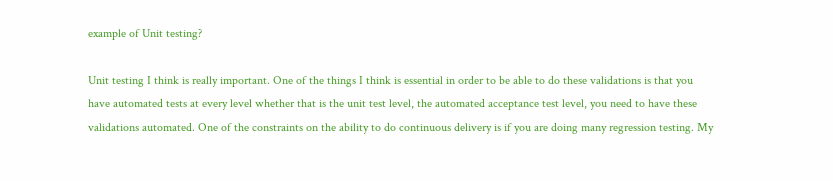example of Unit testing?

Unit testing I think is really important. One of the things I think is essential in order to be able to do these validations is that you have automated tests at every level whether that is the unit test level, the automated acceptance test level, you need to have these validations automated. One of the constraints on the ability to do continuous delivery is if you are doing many regression testing. My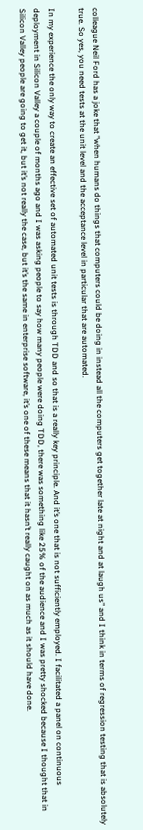colleague Neil Ford has a joke that "when humans do things that computers could be doing in instead all the computers get together late at night and at laugh us" and I think in terms of regression testing that is absolutely true. So yes, you need tests at the unit level and the acceptance level in particular that are automated.

In my experience the only way to create an effective set of automated unit tests is through TDD and so that is a really key principle. And it’s one that is not sufficiently employed. I facilitated a panel on continuous deployment in Silicon Valley a couple of months ago and I was asking people to say how many people were doing TDD, there was something like 25% of the audience and I was pretty shocked because I thought that in Silicon Valley people are going to get it, but it’s not really the case, but it’s the same in enterprise software, it’s one of these means that it hasn’t really caught on as much as it should have done.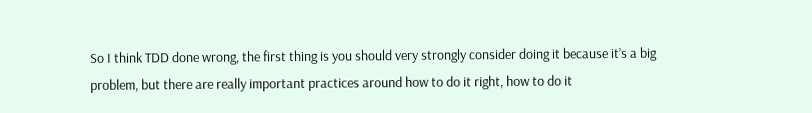So I think TDD done wrong, the first thing is you should very strongly consider doing it because it’s a big problem, but there are really important practices around how to do it right, how to do it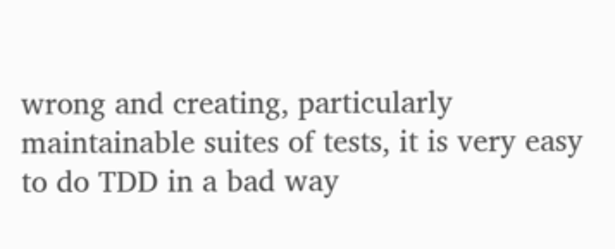wrong and creating, particularly maintainable suites of tests, it is very easy to do TDD in a bad way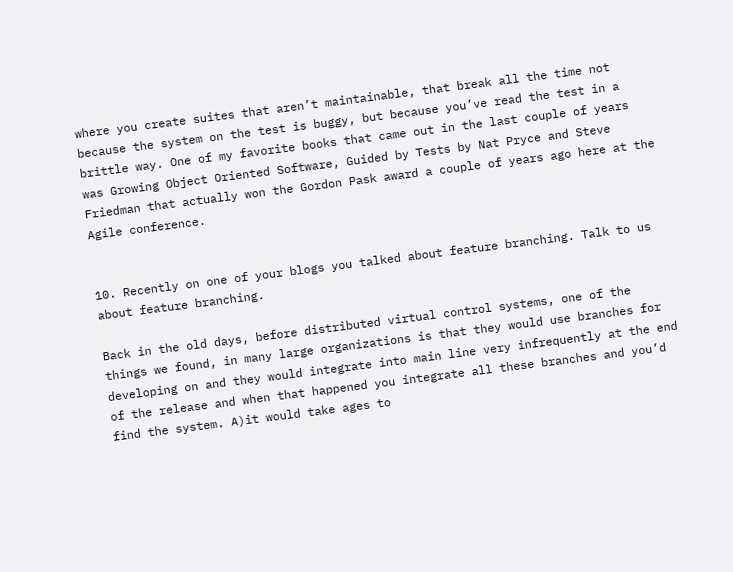where you create suites that aren’t maintainable, that break all the time not because the system on the test is buggy, but because you’ve read the test in a brittle way. One of my favorite books that came out in the last couple of years was Growing Object Oriented Software, Guided by Tests by Nat Pryce and Steve Friedman that actually won the Gordon Pask award a couple of years ago here at the Agile conference.


10. Recently on one of your blogs you talked about feature branching. Talk to us about feature branching.

Back in the old days, before distributed virtual control systems, one of the things we found, in many large organizations is that they would use branches for developing on and they would integrate into main line very infrequently at the end of the release and when that happened you integrate all these branches and you’d find the system. A)it would take ages to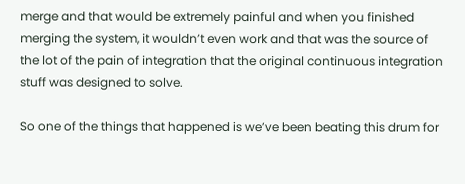merge and that would be extremely painful and when you finished merging the system, it wouldn’t even work and that was the source of the lot of the pain of integration that the original continuous integration stuff was designed to solve.

So one of the things that happened is we’ve been beating this drum for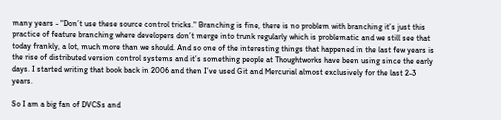many years - "Don’t use these source control tricks." Branching is fine, there is no problem with branching it’s just this practice of feature branching where developers don’t merge into trunk regularly which is problematic and we still see that today frankly, a lot, much more than we should. And so one of the interesting things that happened in the last few years is the rise of distributed version control systems and it’s something people at Thoughtworks have been using since the early days. I started writing that book back in 2006 and then I’ve used Git and Mercurial almost exclusively for the last 2-3 years.

So I am a big fan of DVCSs and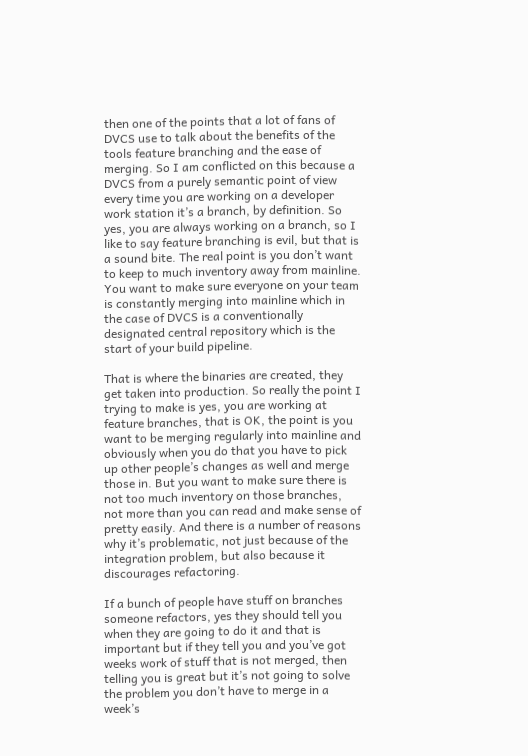then one of the points that a lot of fans of DVCS use to talk about the benefits of the tools feature branching and the ease of merging. So I am conflicted on this because a DVCS from a purely semantic point of view every time you are working on a developer work station it’s a branch, by definition. So yes, you are always working on a branch, so I like to say feature branching is evil, but that is a sound bite. The real point is you don’t want to keep to much inventory away from mainline. You want to make sure everyone on your team is constantly merging into mainline which in the case of DVCS is a conventionally designated central repository which is the start of your build pipeline.

That is where the binaries are created, they get taken into production. So really the point I trying to make is yes, you are working at feature branches, that is OK, the point is you want to be merging regularly into mainline and obviously when you do that you have to pick up other people’s changes as well and merge those in. But you want to make sure there is not too much inventory on those branches, not more than you can read and make sense of pretty easily. And there is a number of reasons why it’s problematic, not just because of the integration problem, but also because it discourages refactoring.

If a bunch of people have stuff on branches someone refactors, yes they should tell you when they are going to do it and that is important but if they tell you and you’ve got weeks work of stuff that is not merged, then telling you is great but it’s not going to solve the problem you don’t have to merge in a week’s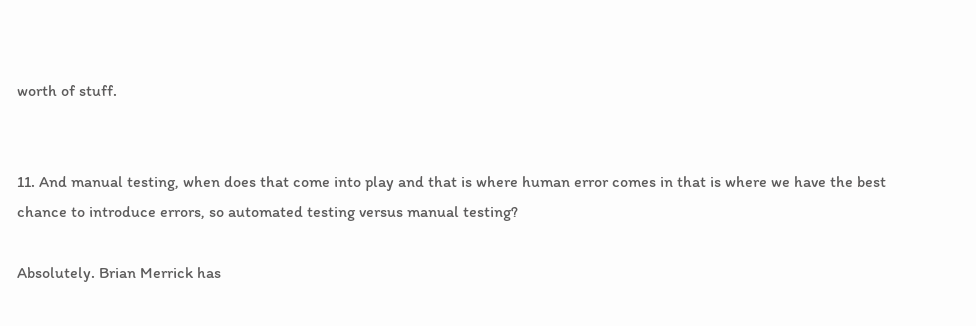worth of stuff.


11. And manual testing, when does that come into play and that is where human error comes in that is where we have the best chance to introduce errors, so automated testing versus manual testing?

Absolutely. Brian Merrick has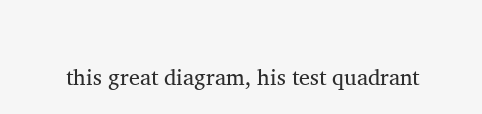this great diagram, his test quadrant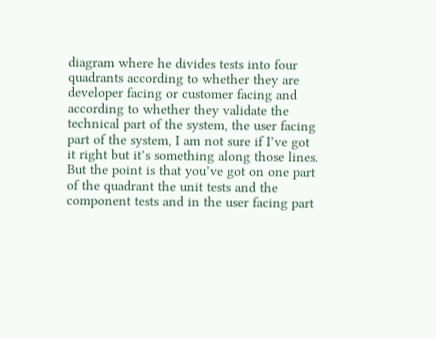diagram where he divides tests into four quadrants according to whether they are developer facing or customer facing and according to whether they validate the technical part of the system, the user facing part of the system, I am not sure if I’ve got it right but it’s something along those lines. But the point is that you’ve got on one part of the quadrant the unit tests and the component tests and in the user facing part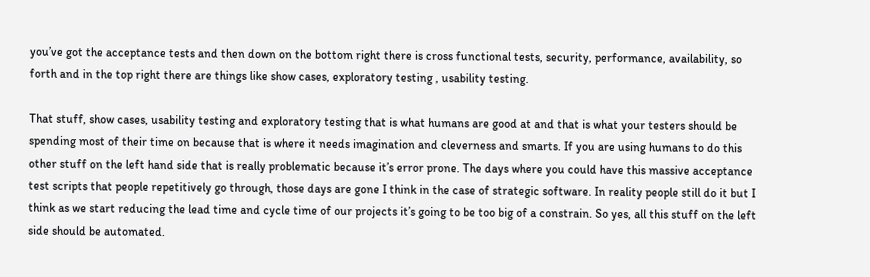you’ve got the acceptance tests and then down on the bottom right there is cross functional tests, security, performance, availability, so forth and in the top right there are things like show cases, exploratory testing , usability testing.

That stuff, show cases, usability testing and exploratory testing that is what humans are good at and that is what your testers should be spending most of their time on because that is where it needs imagination and cleverness and smarts. If you are using humans to do this other stuff on the left hand side that is really problematic because it’s error prone. The days where you could have this massive acceptance test scripts that people repetitively go through, those days are gone I think in the case of strategic software. In reality people still do it but I think as we start reducing the lead time and cycle time of our projects it’s going to be too big of a constrain. So yes, all this stuff on the left side should be automated.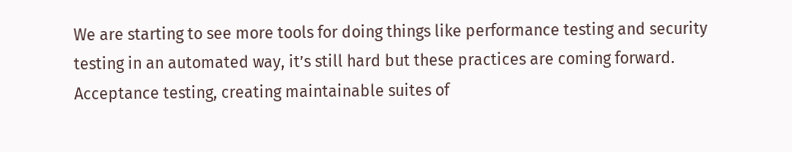We are starting to see more tools for doing things like performance testing and security testing in an automated way, it’s still hard but these practices are coming forward. Acceptance testing, creating maintainable suites of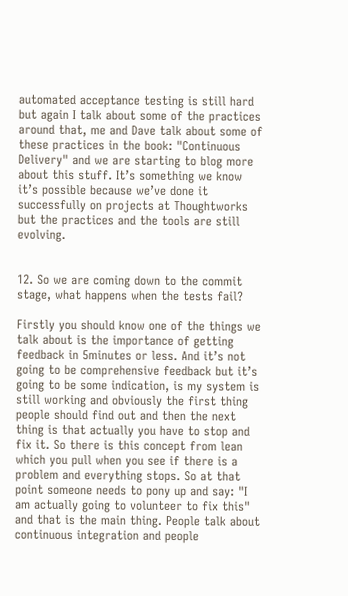automated acceptance testing is still hard but again I talk about some of the practices around that, me and Dave talk about some of these practices in the book: "Continuous Delivery" and we are starting to blog more about this stuff. It’s something we know it’s possible because we’ve done it successfully on projects at Thoughtworks but the practices and the tools are still evolving.


12. So we are coming down to the commit stage, what happens when the tests fail?

Firstly you should know one of the things we talk about is the importance of getting feedback in 5minutes or less. And it’s not going to be comprehensive feedback but it’s going to be some indication, is my system is still working and obviously the first thing people should find out and then the next thing is that actually you have to stop and fix it. So there is this concept from lean which you pull when you see if there is a problem and everything stops. So at that point someone needs to pony up and say: "I am actually going to volunteer to fix this" and that is the main thing. People talk about continuous integration and people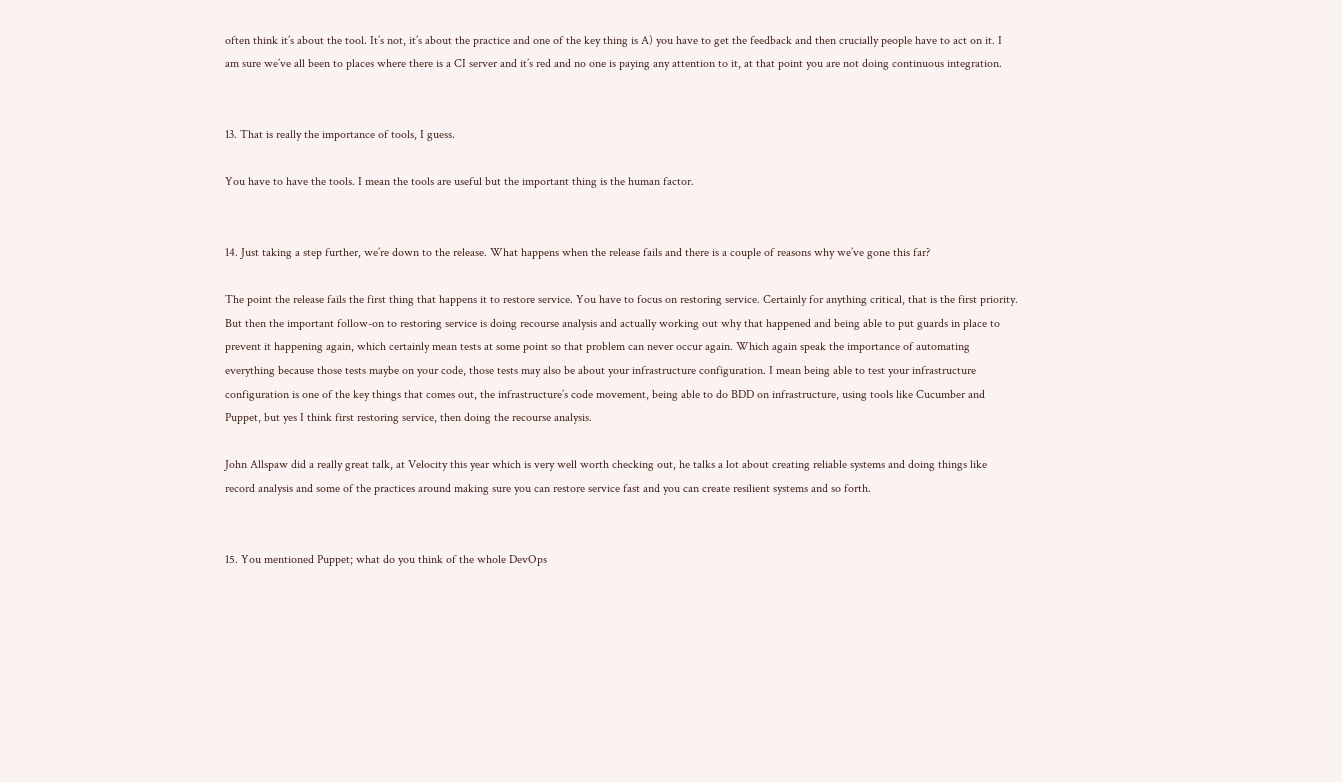often think it’s about the tool. It’s not, it’s about the practice and one of the key thing is A) you have to get the feedback and then crucially people have to act on it. I am sure we’ve all been to places where there is a CI server and it’s red and no one is paying any attention to it, at that point you are not doing continuous integration.


13. That is really the importance of tools, I guess.

You have to have the tools. I mean the tools are useful but the important thing is the human factor.


14. Just taking a step further, we’re down to the release. What happens when the release fails and there is a couple of reasons why we’ve gone this far?

The point the release fails the first thing that happens it to restore service. You have to focus on restoring service. Certainly for anything critical, that is the first priority. But then the important follow-on to restoring service is doing recourse analysis and actually working out why that happened and being able to put guards in place to prevent it happening again, which certainly mean tests at some point so that problem can never occur again. Which again speak the importance of automating everything because those tests maybe on your code, those tests may also be about your infrastructure configuration. I mean being able to test your infrastructure configuration is one of the key things that comes out, the infrastructure’s code movement, being able to do BDD on infrastructure, using tools like Cucumber and Puppet, but yes I think first restoring service, then doing the recourse analysis.

John Allspaw did a really great talk, at Velocity this year which is very well worth checking out, he talks a lot about creating reliable systems and doing things like record analysis and some of the practices around making sure you can restore service fast and you can create resilient systems and so forth.


15. You mentioned Puppet; what do you think of the whole DevOps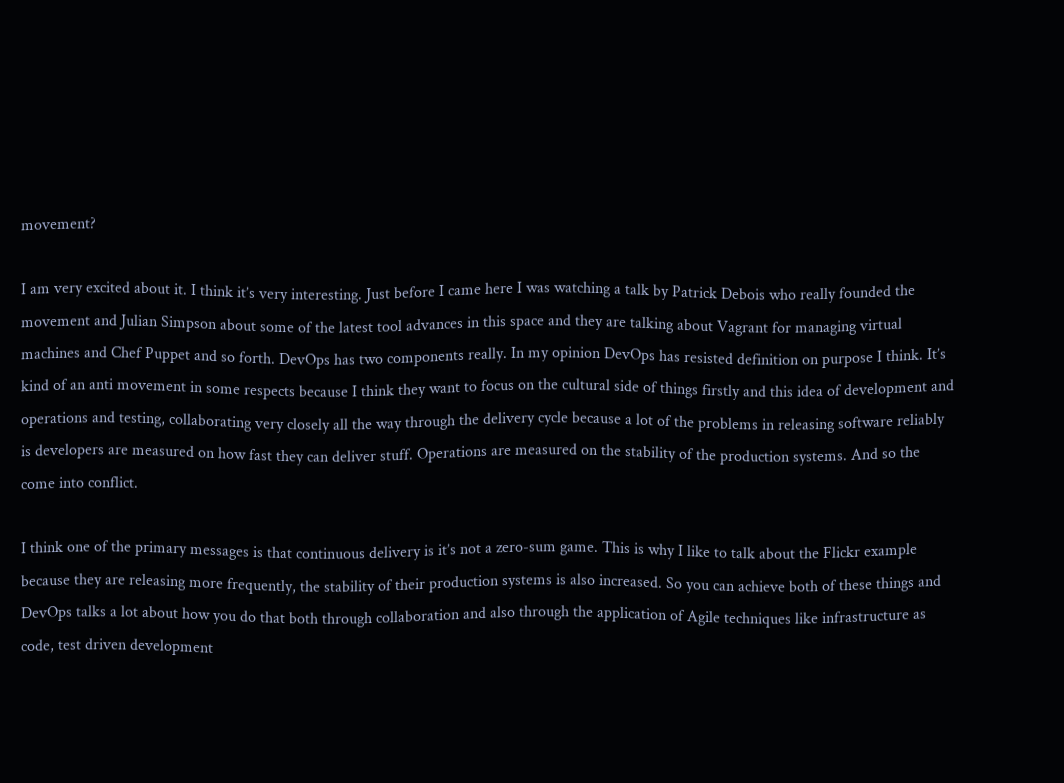movement?

I am very excited about it. I think it’s very interesting. Just before I came here I was watching a talk by Patrick Debois who really founded the movement and Julian Simpson about some of the latest tool advances in this space and they are talking about Vagrant for managing virtual machines and Chef Puppet and so forth. DevOps has two components really. In my opinion DevOps has resisted definition on purpose I think. It’s kind of an anti movement in some respects because I think they want to focus on the cultural side of things firstly and this idea of development and operations and testing, collaborating very closely all the way through the delivery cycle because a lot of the problems in releasing software reliably is developers are measured on how fast they can deliver stuff. Operations are measured on the stability of the production systems. And so the come into conflict.

I think one of the primary messages is that continuous delivery is it’s not a zero-sum game. This is why I like to talk about the Flickr example because they are releasing more frequently, the stability of their production systems is also increased. So you can achieve both of these things and DevOps talks a lot about how you do that both through collaboration and also through the application of Agile techniques like infrastructure as code, test driven development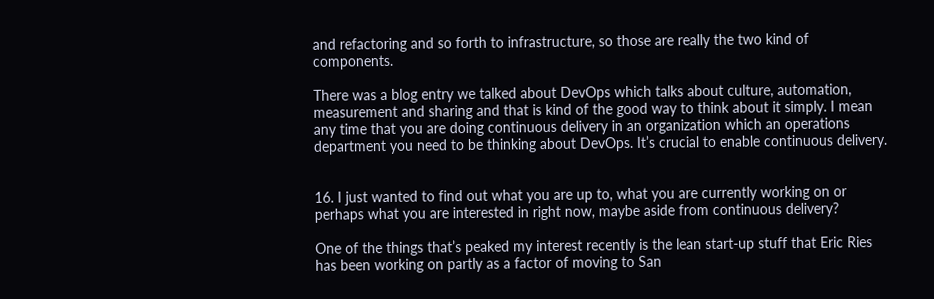and refactoring and so forth to infrastructure, so those are really the two kind of components.

There was a blog entry we talked about DevOps which talks about culture, automation, measurement and sharing and that is kind of the good way to think about it simply. I mean any time that you are doing continuous delivery in an organization which an operations department you need to be thinking about DevOps. It’s crucial to enable continuous delivery.


16. I just wanted to find out what you are up to, what you are currently working on or perhaps what you are interested in right now, maybe aside from continuous delivery?

One of the things that’s peaked my interest recently is the lean start-up stuff that Eric Ries has been working on partly as a factor of moving to San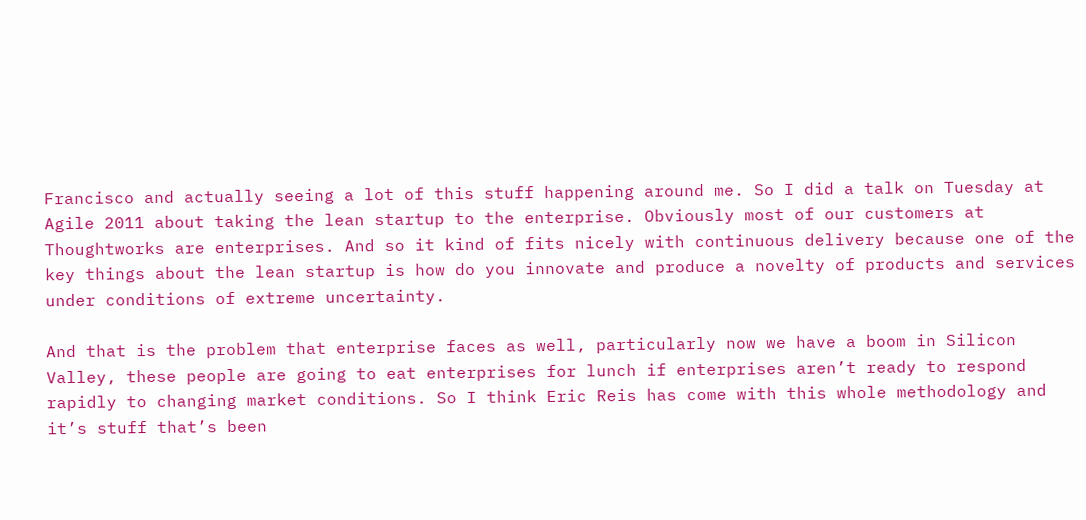Francisco and actually seeing a lot of this stuff happening around me. So I did a talk on Tuesday at Agile 2011 about taking the lean startup to the enterprise. Obviously most of our customers at Thoughtworks are enterprises. And so it kind of fits nicely with continuous delivery because one of the key things about the lean startup is how do you innovate and produce a novelty of products and services under conditions of extreme uncertainty.

And that is the problem that enterprise faces as well, particularly now we have a boom in Silicon Valley, these people are going to eat enterprises for lunch if enterprises aren’t ready to respond rapidly to changing market conditions. So I think Eric Reis has come with this whole methodology and it’s stuff that’s been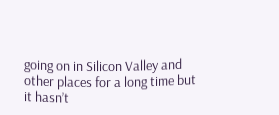going on in Silicon Valley and other places for a long time but it hasn’t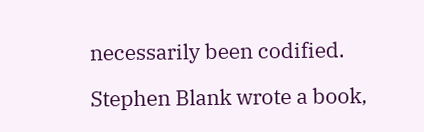necessarily been codified.

Stephen Blank wrote a book,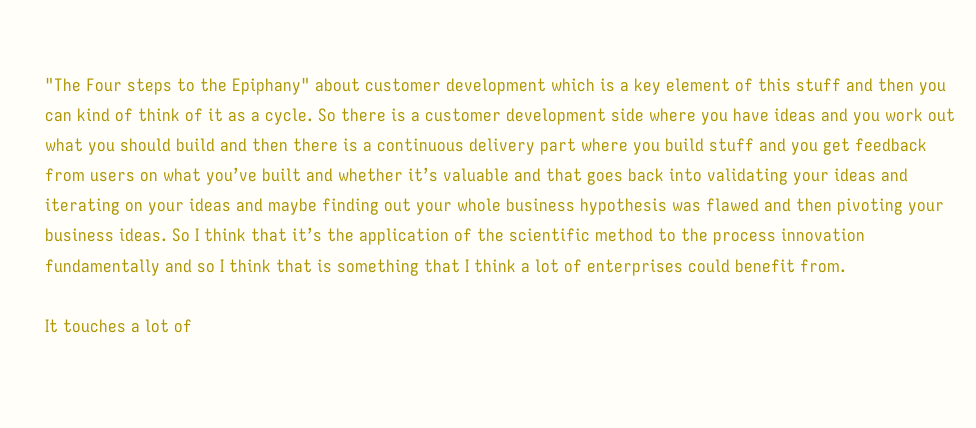"The Four steps to the Epiphany" about customer development which is a key element of this stuff and then you can kind of think of it as a cycle. So there is a customer development side where you have ideas and you work out what you should build and then there is a continuous delivery part where you build stuff and you get feedback from users on what you’ve built and whether it’s valuable and that goes back into validating your ideas and iterating on your ideas and maybe finding out your whole business hypothesis was flawed and then pivoting your business ideas. So I think that it’s the application of the scientific method to the process innovation fundamentally and so I think that is something that I think a lot of enterprises could benefit from.

It touches a lot of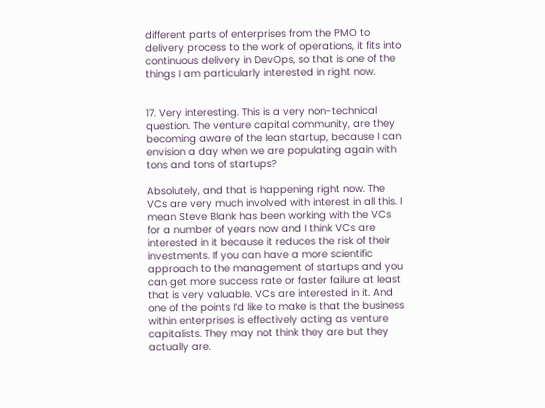different parts of enterprises from the PMO to delivery process to the work of operations, it fits into continuous delivery in DevOps, so that is one of the things I am particularly interested in right now.


17. Very interesting. This is a very non-technical question. The venture capital community, are they becoming aware of the lean startup, because I can envision a day when we are populating again with tons and tons of startups?

Absolutely, and that is happening right now. The VCs are very much involved with interest in all this. I mean Steve Blank has been working with the VCs for a number of years now and I think VCs are interested in it because it reduces the risk of their investments. If you can have a more scientific approach to the management of startups and you can get more success rate or faster failure at least that is very valuable. VCs are interested in it. And one of the points I’d like to make is that the business within enterprises is effectively acting as venture capitalists. They may not think they are but they actually are.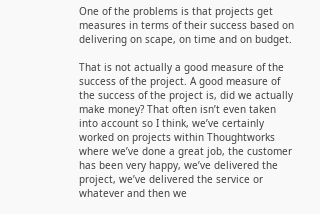One of the problems is that projects get measures in terms of their success based on delivering on scape, on time and on budget.

That is not actually a good measure of the success of the project. A good measure of the success of the project is, did we actually make money? That often isn’t even taken into account so I think, we’ve certainly worked on projects within Thoughtworks where we’ve done a great job, the customer has been very happy, we’ve delivered the project, we’ve delivered the service or whatever and then we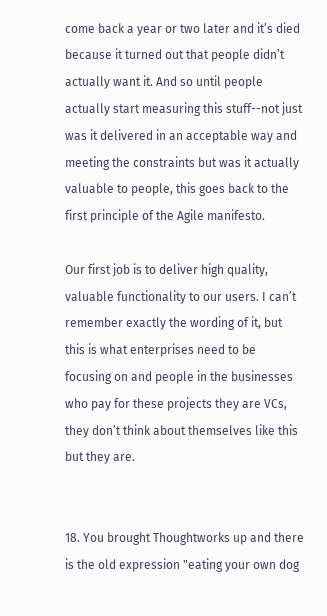come back a year or two later and it’s died because it turned out that people didn’t actually want it. And so until people actually start measuring this stuff--not just was it delivered in an acceptable way and meeting the constraints but was it actually valuable to people, this goes back to the first principle of the Agile manifesto.

Our first job is to deliver high quality, valuable functionality to our users. I can’t remember exactly the wording of it, but this is what enterprises need to be focusing on and people in the businesses who pay for these projects they are VCs, they don’t think about themselves like this but they are.


18. You brought Thoughtworks up and there is the old expression "eating your own dog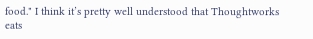food." I think it’s pretty well understood that Thoughtworks eats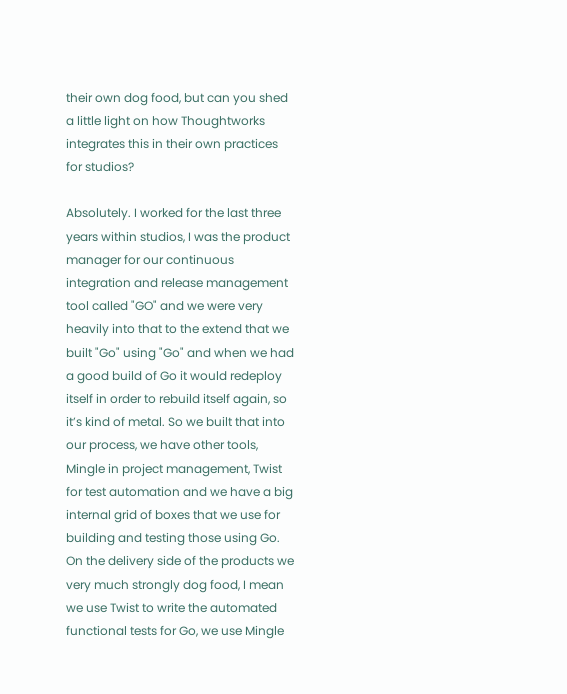their own dog food, but can you shed a little light on how Thoughtworks integrates this in their own practices for studios?

Absolutely. I worked for the last three years within studios, I was the product manager for our continuous integration and release management tool called "GO" and we were very heavily into that to the extend that we built "Go" using "Go" and when we had a good build of Go it would redeploy itself in order to rebuild itself again, so it’s kind of metal. So we built that into our process, we have other tools, Mingle in project management, Twist for test automation and we have a big internal grid of boxes that we use for building and testing those using Go. On the delivery side of the products we very much strongly dog food, I mean we use Twist to write the automated functional tests for Go, we use Mingle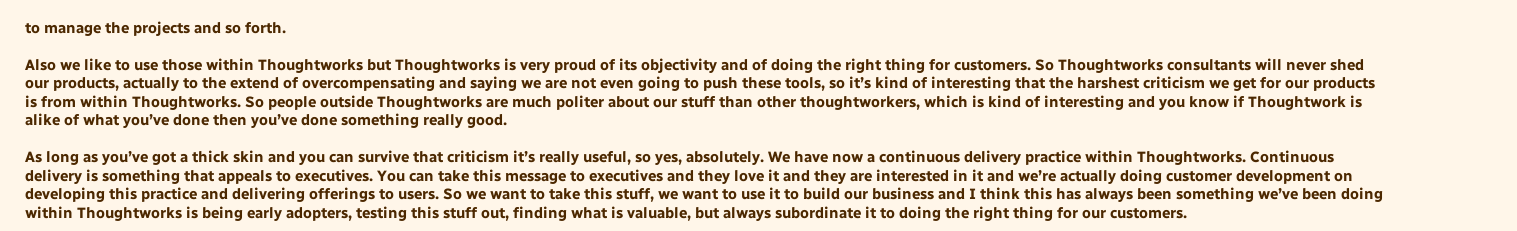to manage the projects and so forth.

Also we like to use those within Thoughtworks but Thoughtworks is very proud of its objectivity and of doing the right thing for customers. So Thoughtworks consultants will never shed our products, actually to the extend of overcompensating and saying we are not even going to push these tools, so it’s kind of interesting that the harshest criticism we get for our products is from within Thoughtworks. So people outside Thoughtworks are much politer about our stuff than other thoughtworkers, which is kind of interesting and you know if Thoughtwork is alike of what you’ve done then you’ve done something really good.

As long as you’ve got a thick skin and you can survive that criticism it’s really useful, so yes, absolutely. We have now a continuous delivery practice within Thoughtworks. Continuous delivery is something that appeals to executives. You can take this message to executives and they love it and they are interested in it and we’re actually doing customer development on developing this practice and delivering offerings to users. So we want to take this stuff, we want to use it to build our business and I think this has always been something we’ve been doing within Thoughtworks is being early adopters, testing this stuff out, finding what is valuable, but always subordinate it to doing the right thing for our customers.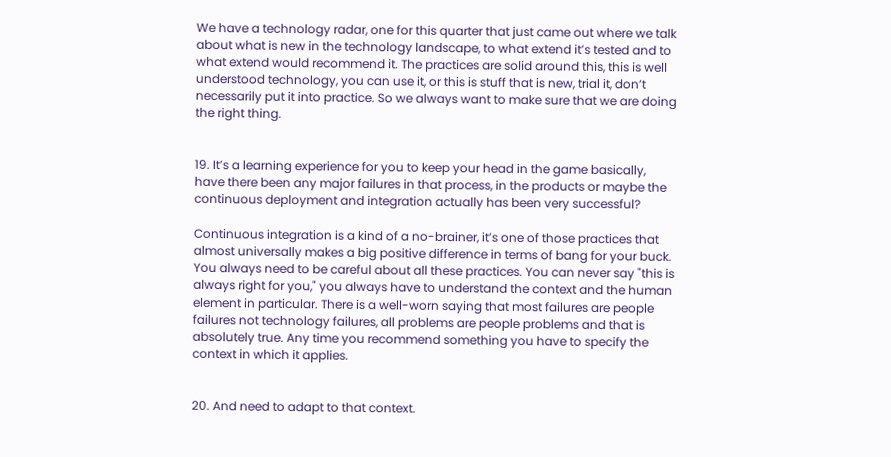We have a technology radar, one for this quarter that just came out where we talk about what is new in the technology landscape, to what extend it’s tested and to what extend would recommend it. The practices are solid around this, this is well understood technology, you can use it, or this is stuff that is new, trial it, don’t necessarily put it into practice. So we always want to make sure that we are doing the right thing.


19. It’s a learning experience for you to keep your head in the game basically, have there been any major failures in that process, in the products or maybe the continuous deployment and integration actually has been very successful?

Continuous integration is a kind of a no-brainer, it’s one of those practices that almost universally makes a big positive difference in terms of bang for your buck. You always need to be careful about all these practices. You can never say "this is always right for you," you always have to understand the context and the human element in particular. There is a well-worn saying that most failures are people failures not technology failures, all problems are people problems and that is absolutely true. Any time you recommend something you have to specify the context in which it applies.


20. And need to adapt to that context.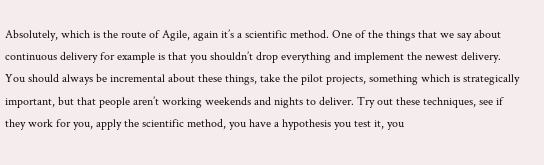Absolutely, which is the route of Agile, again it’s a scientific method. One of the things that we say about continuous delivery for example is that you shouldn’t drop everything and implement the newest delivery. You should always be incremental about these things, take the pilot projects, something which is strategically important, but that people aren’t working weekends and nights to deliver. Try out these techniques, see if they work for you, apply the scientific method, you have a hypothesis you test it, you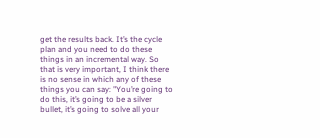get the results back. It’s the cycle plan and you need to do these things in an incremental way. So that is very important, I think there is no sense in which any of these things you can say: "You’re going to do this, it’s going to be a silver bullet, it’s going to solve all your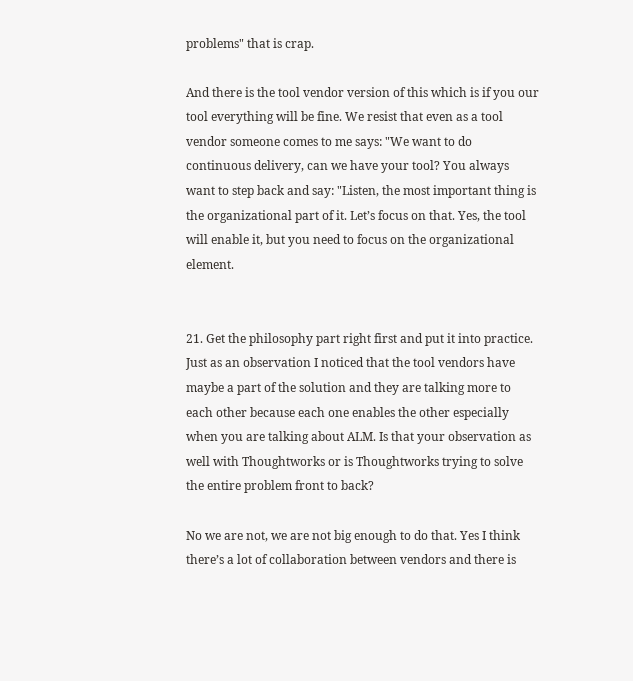problems" that is crap.

And there is the tool vendor version of this which is if you our tool everything will be fine. We resist that even as a tool vendor someone comes to me says: "We want to do continuous delivery, can we have your tool? You always want to step back and say: "Listen, the most important thing is the organizational part of it. Let’s focus on that. Yes, the tool will enable it, but you need to focus on the organizational element.


21. Get the philosophy part right first and put it into practice. Just as an observation I noticed that the tool vendors have maybe a part of the solution and they are talking more to each other because each one enables the other especially when you are talking about ALM. Is that your observation as well with Thoughtworks or is Thoughtworks trying to solve the entire problem front to back?

No we are not, we are not big enough to do that. Yes I think there’s a lot of collaboration between vendors and there is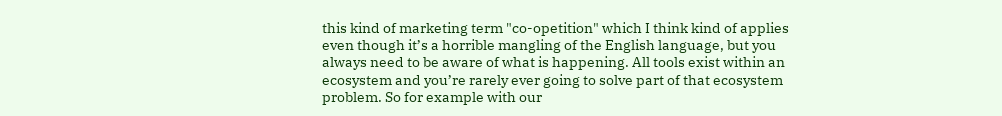this kind of marketing term "co-opetition" which I think kind of applies even though it’s a horrible mangling of the English language, but you always need to be aware of what is happening. All tools exist within an ecosystem and you’re rarely ever going to solve part of that ecosystem problem. So for example with our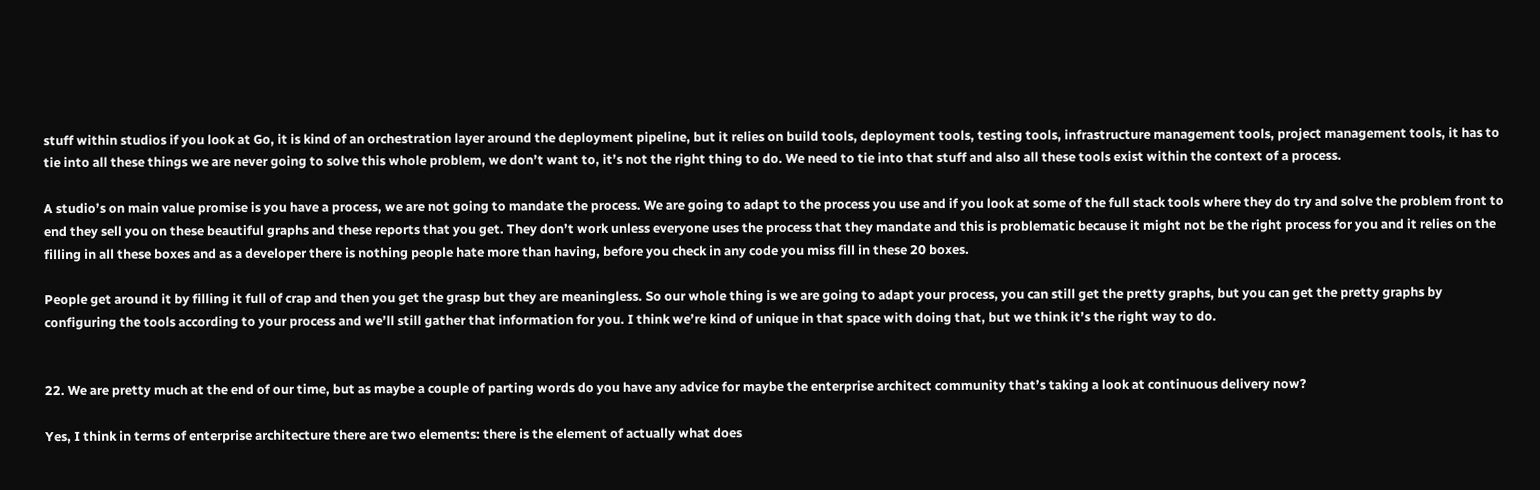stuff within studios if you look at Go, it is kind of an orchestration layer around the deployment pipeline, but it relies on build tools, deployment tools, testing tools, infrastructure management tools, project management tools, it has to tie into all these things we are never going to solve this whole problem, we don’t want to, it’s not the right thing to do. We need to tie into that stuff and also all these tools exist within the context of a process.

A studio’s on main value promise is you have a process, we are not going to mandate the process. We are going to adapt to the process you use and if you look at some of the full stack tools where they do try and solve the problem front to end they sell you on these beautiful graphs and these reports that you get. They don’t work unless everyone uses the process that they mandate and this is problematic because it might not be the right process for you and it relies on the filling in all these boxes and as a developer there is nothing people hate more than having, before you check in any code you miss fill in these 20 boxes.

People get around it by filling it full of crap and then you get the grasp but they are meaningless. So our whole thing is we are going to adapt your process, you can still get the pretty graphs, but you can get the pretty graphs by configuring the tools according to your process and we’ll still gather that information for you. I think we’re kind of unique in that space with doing that, but we think it’s the right way to do.


22. We are pretty much at the end of our time, but as maybe a couple of parting words do you have any advice for maybe the enterprise architect community that’s taking a look at continuous delivery now?

Yes, I think in terms of enterprise architecture there are two elements: there is the element of actually what does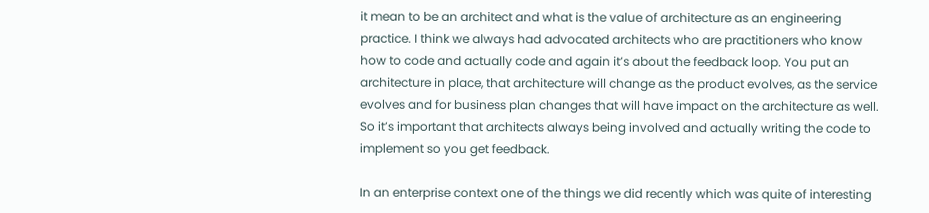it mean to be an architect and what is the value of architecture as an engineering practice. I think we always had advocated architects who are practitioners who know how to code and actually code and again it’s about the feedback loop. You put an architecture in place, that architecture will change as the product evolves, as the service evolves and for business plan changes that will have impact on the architecture as well. So it’s important that architects always being involved and actually writing the code to implement so you get feedback.

In an enterprise context one of the things we did recently which was quite of interesting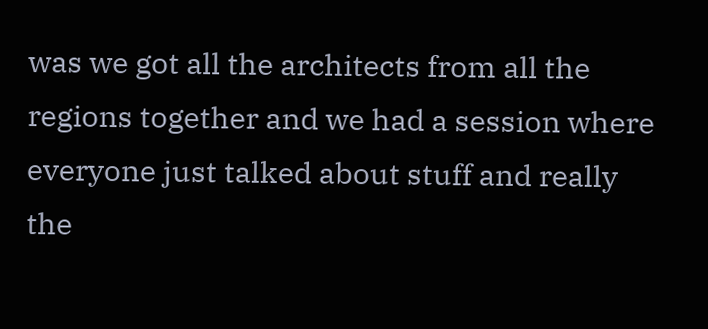was we got all the architects from all the regions together and we had a session where everyone just talked about stuff and really the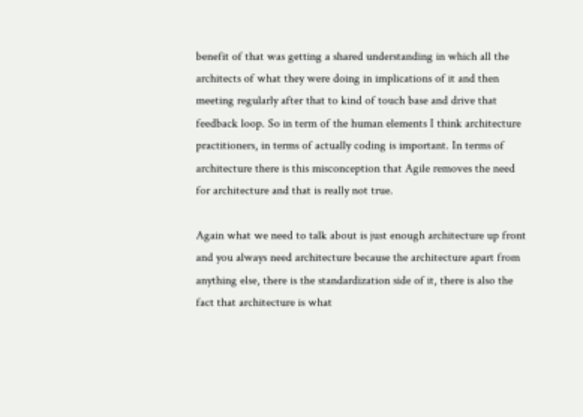benefit of that was getting a shared understanding in which all the architects of what they were doing in implications of it and then meeting regularly after that to kind of touch base and drive that feedback loop. So in term of the human elements I think architecture practitioners, in terms of actually coding is important. In terms of architecture there is this misconception that Agile removes the need for architecture and that is really not true.

Again what we need to talk about is just enough architecture up front and you always need architecture because the architecture apart from anything else, there is the standardization side of it, there is also the fact that architecture is what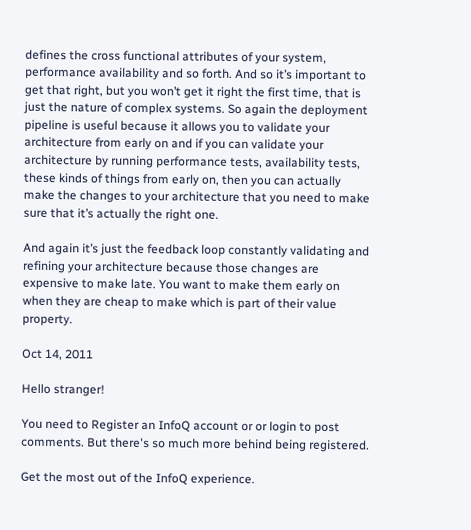defines the cross functional attributes of your system, performance availability and so forth. And so it’s important to get that right, but you won’t get it right the first time, that is just the nature of complex systems. So again the deployment pipeline is useful because it allows you to validate your architecture from early on and if you can validate your architecture by running performance tests, availability tests, these kinds of things from early on, then you can actually make the changes to your architecture that you need to make sure that it’s actually the right one.

And again it’s just the feedback loop constantly validating and refining your architecture because those changes are expensive to make late. You want to make them early on when they are cheap to make which is part of their value property.

Oct 14, 2011

Hello stranger!

You need to Register an InfoQ account or or login to post comments. But there's so much more behind being registered.

Get the most out of the InfoQ experience.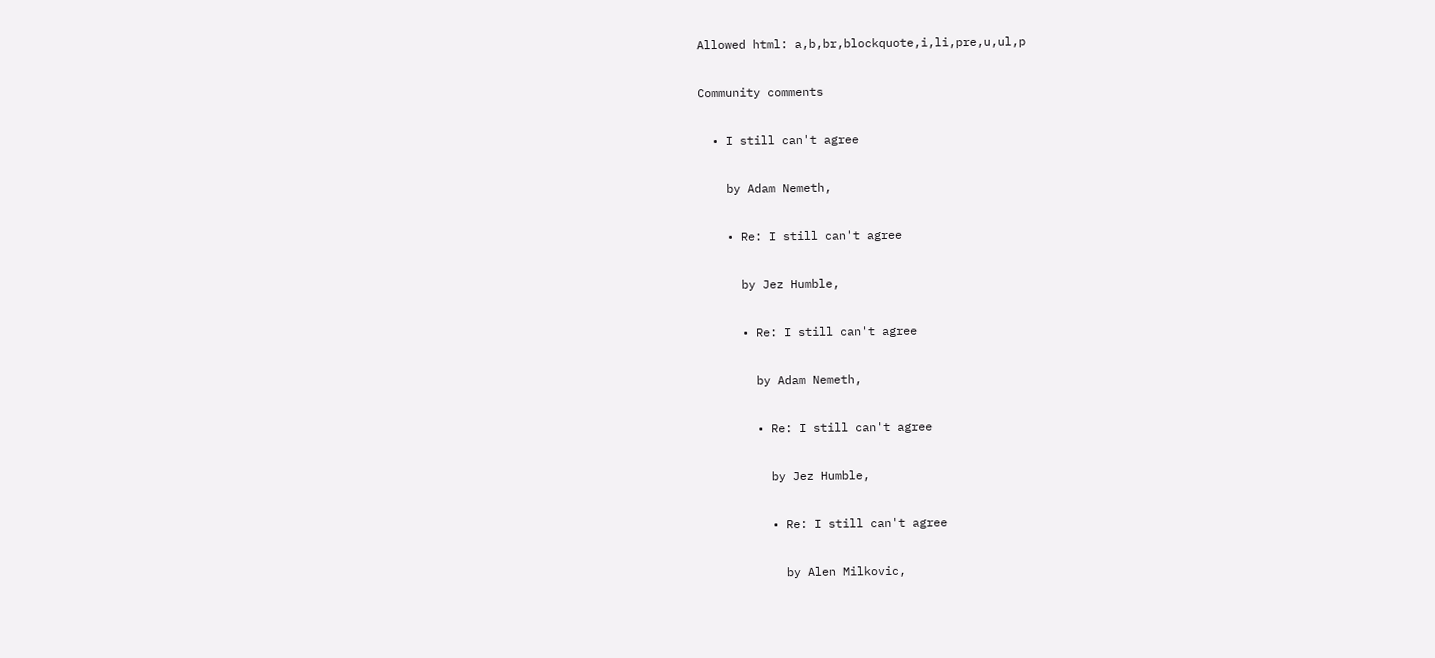Allowed html: a,b,br,blockquote,i,li,pre,u,ul,p

Community comments

  • I still can't agree

    by Adam Nemeth,

    • Re: I still can't agree

      by Jez Humble,

      • Re: I still can't agree

        by Adam Nemeth,

        • Re: I still can't agree

          by Jez Humble,

          • Re: I still can't agree

            by Alen Milkovic,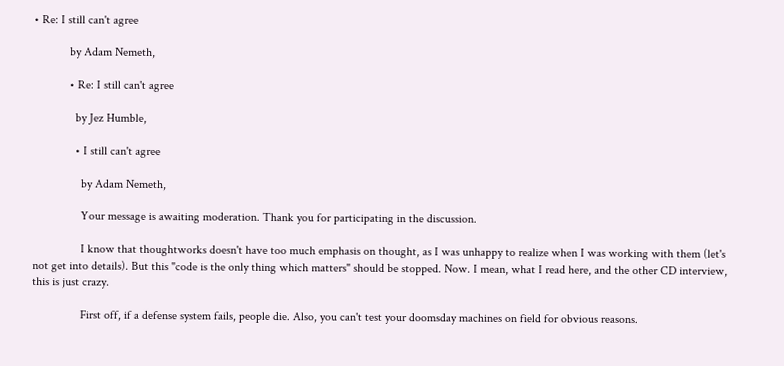• Re: I still can't agree

            by Adam Nemeth,

            • Re: I still can't agree

              by Jez Humble,

              • I still can't agree

                by Adam Nemeth,

                Your message is awaiting moderation. Thank you for participating in the discussion.

                I know that thoughtworks doesn't have too much emphasis on thought, as I was unhappy to realize when I was working with them (let's not get into details). But this "code is the only thing which matters" should be stopped. Now. I mean, what I read here, and the other CD interview, this is just crazy.

                First off, if a defense system fails, people die. Also, you can't test your doomsday machines on field for obvious reasons.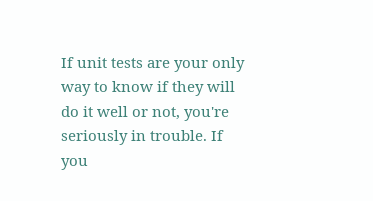If unit tests are your only way to know if they will do it well or not, you're seriously in trouble. If you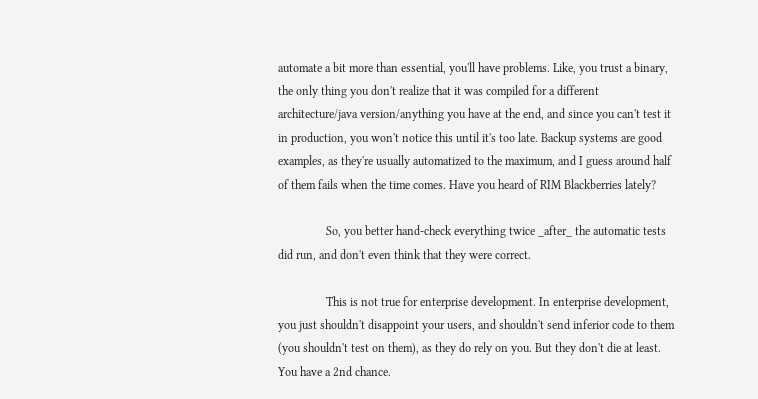automate a bit more than essential, you'll have problems. Like, you trust a binary, the only thing you don't realize that it was compiled for a different architecture/java version/anything you have at the end, and since you can't test it in production, you won't notice this until it's too late. Backup systems are good examples, as they're usually automatized to the maximum, and I guess around half of them fails when the time comes. Have you heard of RIM Blackberries lately?

                So, you better hand-check everything twice _after_ the automatic tests did run, and don't even think that they were correct.

                This is not true for enterprise development. In enterprise development, you just shouldn't disappoint your users, and shouldn't send inferior code to them (you shouldn't test on them), as they do rely on you. But they don't die at least. You have a 2nd chance.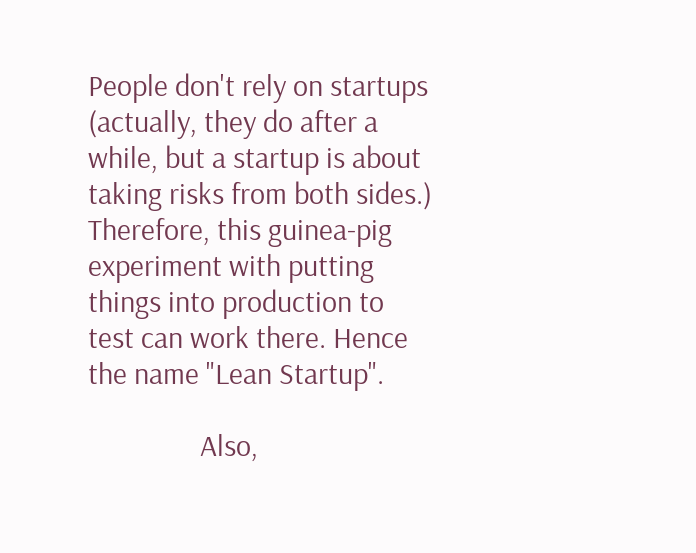People don't rely on startups (actually, they do after a while, but a startup is about taking risks from both sides.) Therefore, this guinea-pig experiment with putting things into production to test can work there. Hence the name "Lean Startup".

                Also,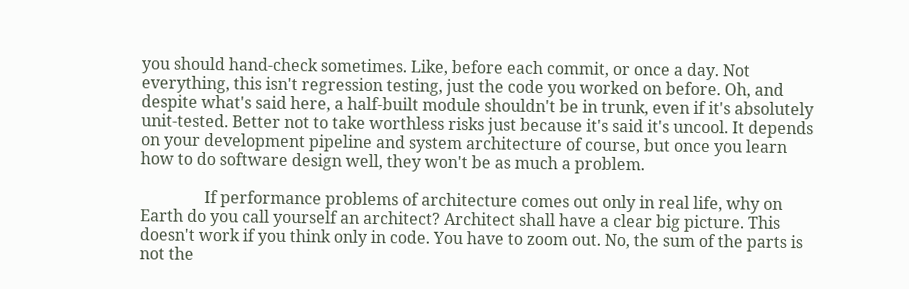you should hand-check sometimes. Like, before each commit, or once a day. Not everything, this isn't regression testing, just the code you worked on before. Oh, and despite what's said here, a half-built module shouldn't be in trunk, even if it's absolutely unit-tested. Better not to take worthless risks just because it's said it's uncool. It depends on your development pipeline and system architecture of course, but once you learn how to do software design well, they won't be as much a problem.

                If performance problems of architecture comes out only in real life, why on Earth do you call yourself an architect? Architect shall have a clear big picture. This doesn't work if you think only in code. You have to zoom out. No, the sum of the parts is not the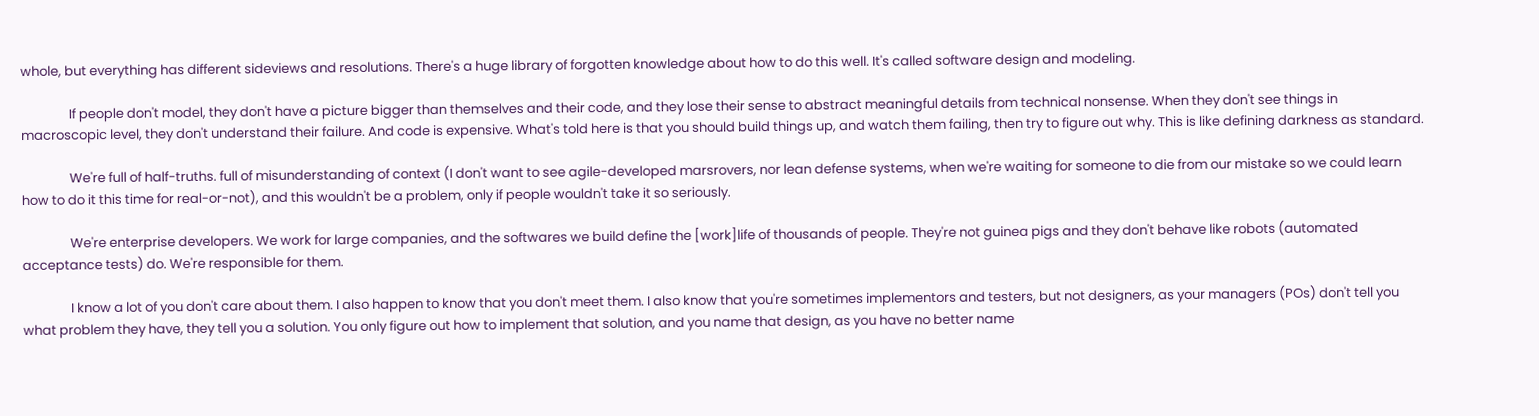whole, but everything has different sideviews and resolutions. There's a huge library of forgotten knowledge about how to do this well. It's called software design and modeling.

                If people don't model, they don't have a picture bigger than themselves and their code, and they lose their sense to abstract meaningful details from technical nonsense. When they don't see things in macroscopic level, they don't understand their failure. And code is expensive. What's told here is that you should build things up, and watch them failing, then try to figure out why. This is like defining darkness as standard.

                We're full of half-truths. full of misunderstanding of context (I don't want to see agile-developed marsrovers, nor lean defense systems, when we're waiting for someone to die from our mistake so we could learn how to do it this time for real-or-not), and this wouldn't be a problem, only if people wouldn't take it so seriously.

                We're enterprise developers. We work for large companies, and the softwares we build define the [work]life of thousands of people. They're not guinea pigs and they don't behave like robots (automated acceptance tests) do. We're responsible for them.

                I know a lot of you don't care about them. I also happen to know that you don't meet them. I also know that you're sometimes implementors and testers, but not designers, as your managers (POs) don't tell you what problem they have, they tell you a solution. You only figure out how to implement that solution, and you name that design, as you have no better name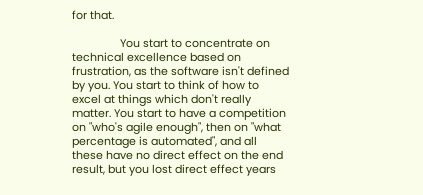for that.

                You start to concentrate on technical excellence based on frustration, as the software isn't defined by you. You start to think of how to excel at things which don't really matter. You start to have a competition on "who's agile enough", then on "what percentage is automated", and all these have no direct effect on the end result, but you lost direct effect years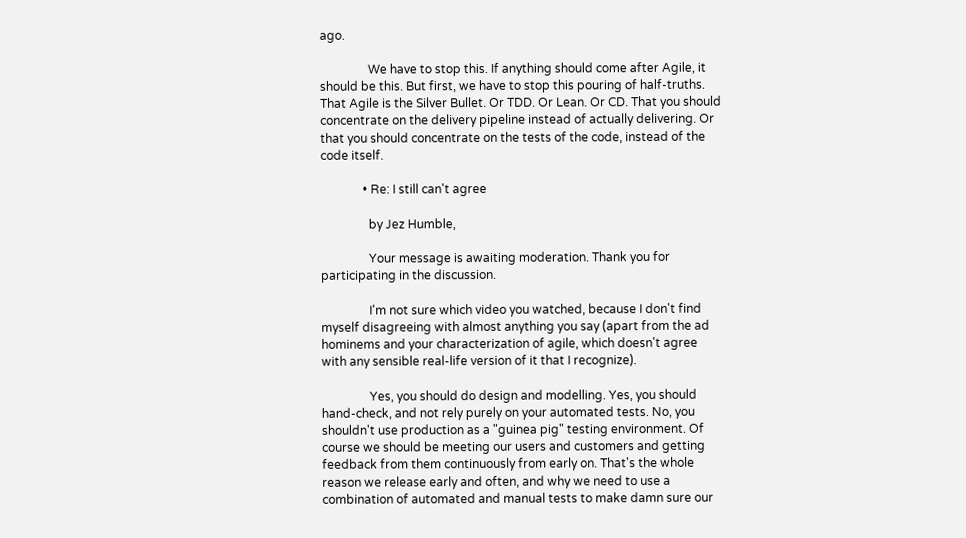ago.

                We have to stop this. If anything should come after Agile, it should be this. But first, we have to stop this pouring of half-truths. That Agile is the Silver Bullet. Or TDD. Or Lean. Or CD. That you should concentrate on the delivery pipeline instead of actually delivering. Or that you should concentrate on the tests of the code, instead of the code itself.

              • Re: I still can't agree

                by Jez Humble,

                Your message is awaiting moderation. Thank you for participating in the discussion.

                I'm not sure which video you watched, because I don't find myself disagreeing with almost anything you say (apart from the ad hominems and your characterization of agile, which doesn't agree with any sensible real-life version of it that I recognize).

                Yes, you should do design and modelling. Yes, you should hand-check, and not rely purely on your automated tests. No, you shouldn't use production as a "guinea pig" testing environment. Of course we should be meeting our users and customers and getting feedback from them continuously from early on. That's the whole reason we release early and often, and why we need to use a combination of automated and manual tests to make damn sure our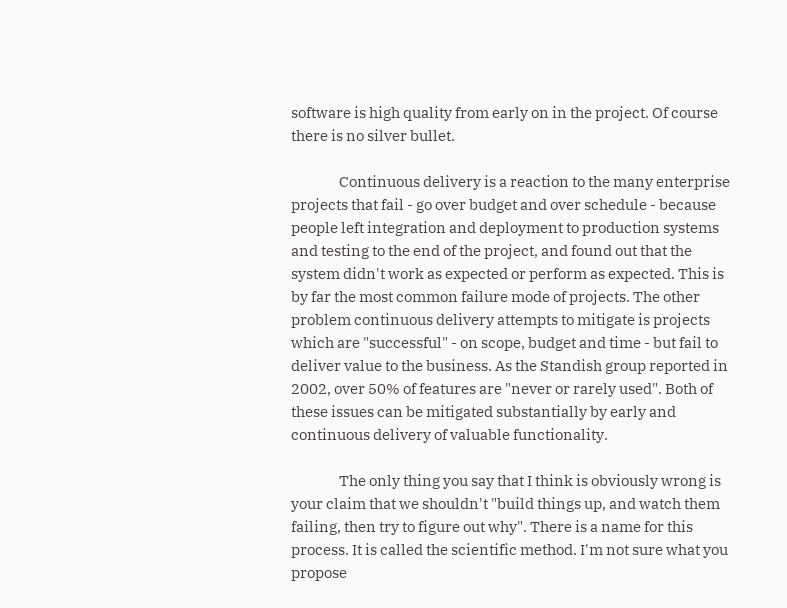software is high quality from early on in the project. Of course there is no silver bullet.

                Continuous delivery is a reaction to the many enterprise projects that fail - go over budget and over schedule - because people left integration and deployment to production systems and testing to the end of the project, and found out that the system didn't work as expected or perform as expected. This is by far the most common failure mode of projects. The other problem continuous delivery attempts to mitigate is projects which are "successful" - on scope, budget and time - but fail to deliver value to the business. As the Standish group reported in 2002, over 50% of features are "never or rarely used". Both of these issues can be mitigated substantially by early and continuous delivery of valuable functionality.

                The only thing you say that I think is obviously wrong is your claim that we shouldn't "build things up, and watch them failing, then try to figure out why". There is a name for this process. It is called the scientific method. I'm not sure what you propose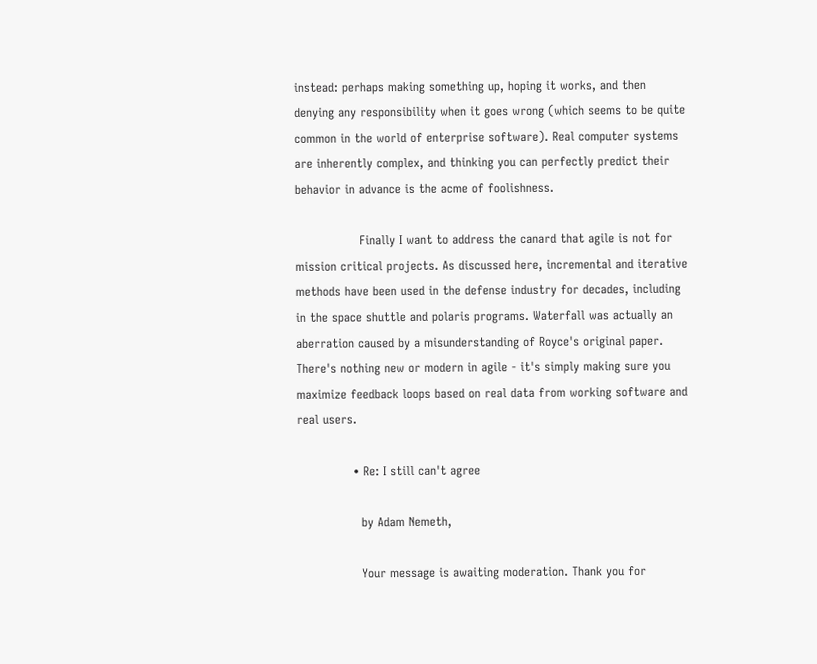instead: perhaps making something up, hoping it works, and then denying any responsibility when it goes wrong (which seems to be quite common in the world of enterprise software). Real computer systems are inherently complex, and thinking you can perfectly predict their behavior in advance is the acme of foolishness.

                Finally I want to address the canard that agile is not for mission critical projects. As discussed here, incremental and iterative methods have been used in the defense industry for decades, including in the space shuttle and polaris programs. Waterfall was actually an aberration caused by a misunderstanding of Royce's original paper. There's nothing new or modern in agile - it's simply making sure you maximize feedback loops based on real data from working software and real users.

              • Re: I still can't agree

                by Adam Nemeth,

                Your message is awaiting moderation. Thank you for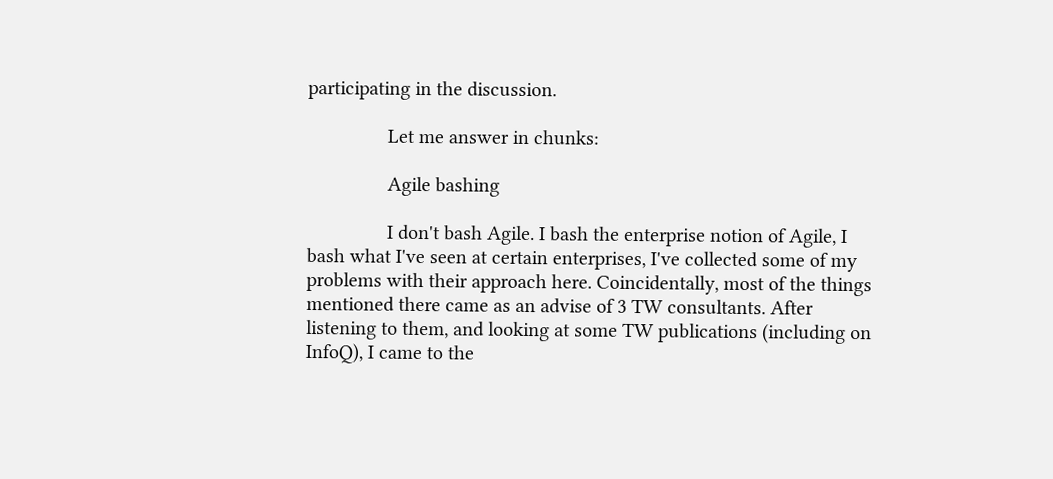participating in the discussion.

                Let me answer in chunks:

                Agile bashing

                I don't bash Agile. I bash the enterprise notion of Agile, I bash what I've seen at certain enterprises, I've collected some of my problems with their approach here. Coincidentally, most of the things mentioned there came as an advise of 3 TW consultants. After listening to them, and looking at some TW publications (including on InfoQ), I came to the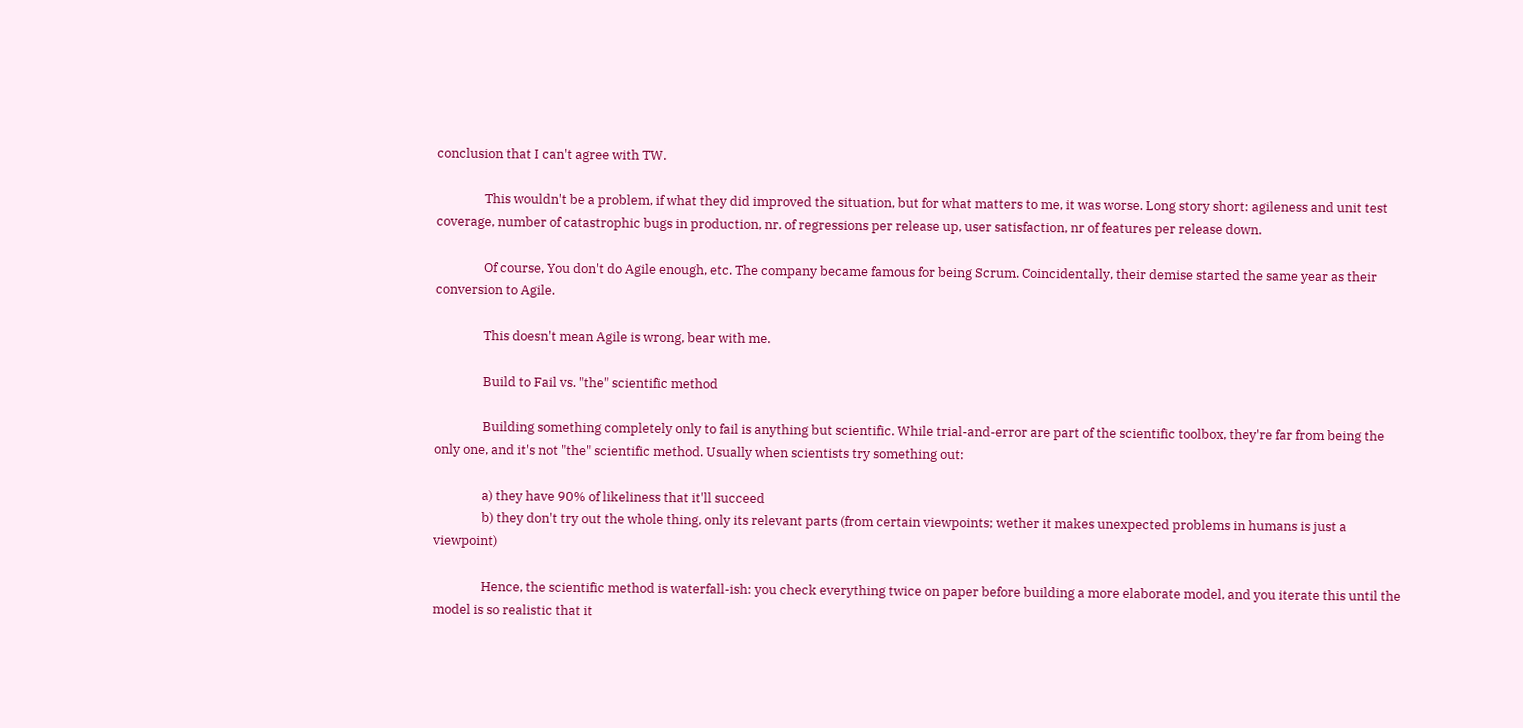conclusion that I can't agree with TW.

                This wouldn't be a problem, if what they did improved the situation, but for what matters to me, it was worse. Long story short: agileness and unit test coverage, number of catastrophic bugs in production, nr. of regressions per release up, user satisfaction, nr of features per release down.

                Of course, You don't do Agile enough, etc. The company became famous for being Scrum. Coincidentally, their demise started the same year as their conversion to Agile.

                This doesn't mean Agile is wrong, bear with me.

                Build to Fail vs. "the" scientific method

                Building something completely only to fail is anything but scientific. While trial-and-error are part of the scientific toolbox, they're far from being the only one, and it's not "the" scientific method. Usually when scientists try something out:

                a) they have 90% of likeliness that it'll succeed
                b) they don't try out the whole thing, only its relevant parts (from certain viewpoints; wether it makes unexpected problems in humans is just a viewpoint)

                Hence, the scientific method is waterfall-ish: you check everything twice on paper before building a more elaborate model, and you iterate this until the model is so realistic that it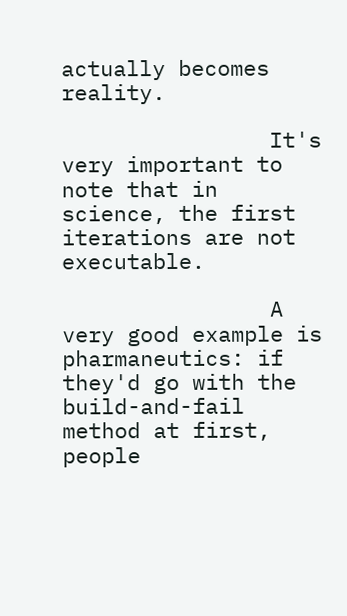actually becomes reality.

                It's very important to note that in science, the first iterations are not executable.

                A very good example is pharmaneutics: if they'd go with the build-and-fail method at first, people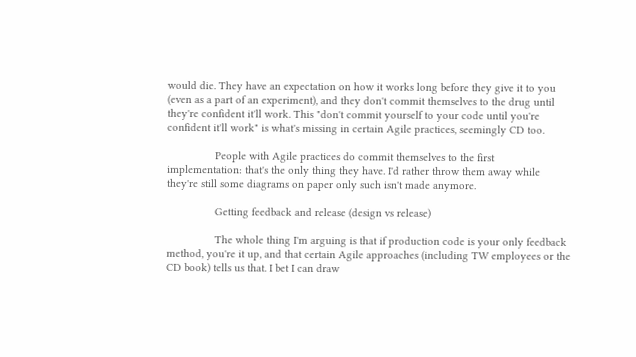would die. They have an expectation on how it works long before they give it to you (even as a part of an experiment), and they don't commit themselves to the drug until they're confident it'll work. This "don't commit yourself to your code until you're confident it'll work" is what's missing in certain Agile practices, seemingly CD too.

                People with Agile practices do commit themselves to the first implementation: that's the only thing they have. I'd rather throw them away while they're still some diagrams on paper only such isn't made anymore.

                Getting feedback and release (design vs release)

                The whole thing I'm arguing is that if production code is your only feedback method, you're it up, and that certain Agile approaches (including TW employees or the CD book) tells us that. I bet I can draw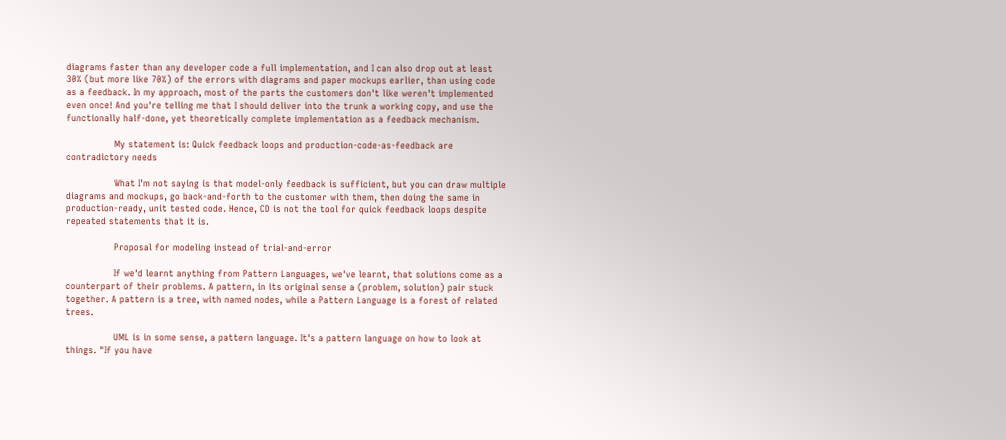diagrams faster than any developer code a full implementation, and I can also drop out at least 30% (but more like 70%) of the errors with diagrams and paper mockups earlier, than using code as a feedback. In my approach, most of the parts the customers don't like weren't implemented even once! And you're telling me that I should deliver into the trunk a working copy, and use the functionally half-done, yet theoretically complete implementation as a feedback mechanism.

                My statement is: Quick feedback loops and production-code-as-feedback are contradictory needs

                What I'm not saying is that model-only feedback is sufficient, but you can draw multiple diagrams and mockups, go back-and-forth to the customer with them, then doing the same in production-ready, unit tested code. Hence, CD is not the tool for quick feedback loops despite repeated statements that it is.

                Proposal for modeling instead of trial-and-error

                If we'd learnt anything from Pattern Languages, we've learnt, that solutions come as a counterpart of their problems. A pattern, in its original sense a (problem, solution) pair stuck together. A pattern is a tree, with named nodes, while a Pattern Language is a forest of related trees.

                UML is in some sense, a pattern language. It's a pattern language on how to look at things. "If you have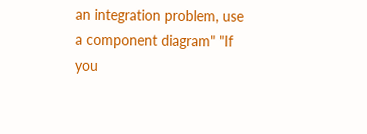an integration problem, use a component diagram" "If you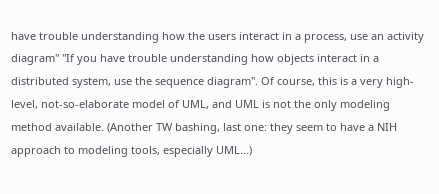have trouble understanding how the users interact in a process, use an activity diagram" "If you have trouble understanding how objects interact in a distributed system, use the sequence diagram". Of course, this is a very high-level, not-so-elaborate model of UML, and UML is not the only modeling method available. (Another TW bashing, last one: they seem to have a NIH approach to modeling tools, especially UML...)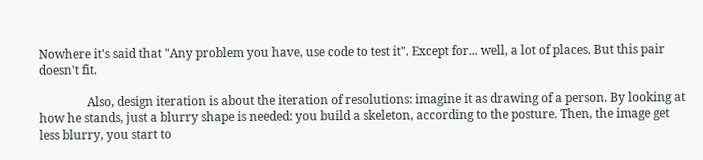Nowhere it's said that "Any problem you have, use code to test it". Except for... well, a lot of places. But this pair doesn't fit.

                Also, design iteration is about the iteration of resolutions: imagine it as drawing of a person. By looking at how he stands, just a blurry shape is needed: you build a skeleton, according to the posture. Then, the image get less blurry, you start to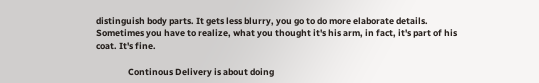distinguish body parts. It gets less blurry, you go to do more elaborate details. Sometimes you have to realize, what you thought it's his arm, in fact, it's part of his coat. It's fine.

                Continous Delivery is about doing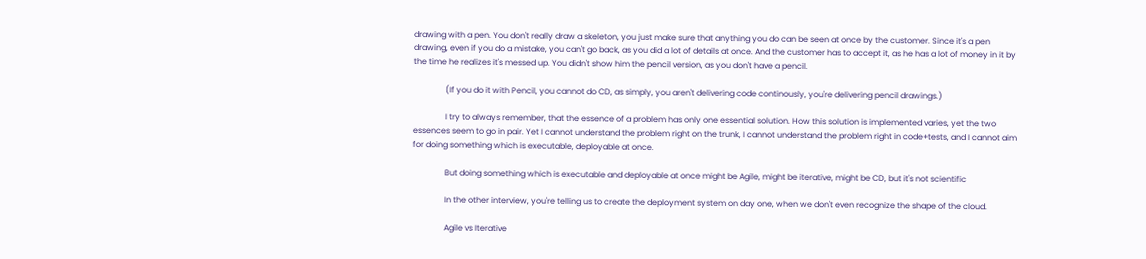drawing with a pen. You don't really draw a skeleton, you just make sure that anything you do can be seen at once by the customer. Since it's a pen drawing, even if you do a mistake, you can't go back, as you did a lot of details at once. And the customer has to accept it, as he has a lot of money in it by the time he realizes it's messed up. You didn't show him the pencil version, as you don't have a pencil.

                (If you do it with Pencil, you cannot do CD, as simply, you aren't delivering code continously, you're delivering pencil drawings.)

                I try to always remember, that the essence of a problem has only one essential solution. How this solution is implemented varies, yet the two essences seem to go in pair. Yet I cannot understand the problem right on the trunk, I cannot understand the problem right in code+tests, and I cannot aim for doing something which is executable, deployable at once.

                But doing something which is executable and deployable at once might be Agile, might be iterative, might be CD, but it's not scientific

                In the other interview, you're telling us to create the deployment system on day one, when we don't even recognize the shape of the cloud.

                Agile vs Iterative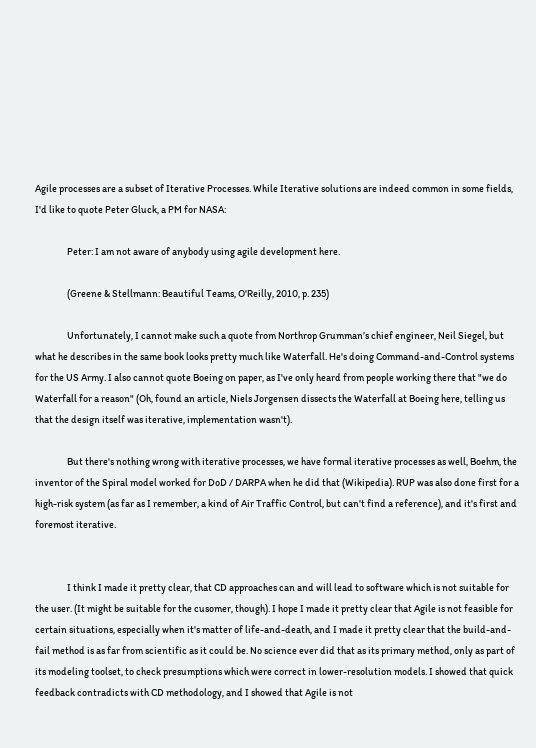Agile processes are a subset of Iterative Processes. While Iterative solutions are indeed common in some fields, I'd like to quote Peter Gluck, a PM for NASA:

                Peter: I am not aware of anybody using agile development here.

                (Greene & Stellmann: Beautiful Teams, O'Reilly, 2010, p. 235)

                Unfortunately, I cannot make such a quote from Northrop Grumman’s chief engineer, Neil Siegel, but what he describes in the same book looks pretty much like Waterfall. He's doing Command-and-Control systems for the US Army. I also cannot quote Boeing on paper, as I've only heard from people working there that "we do Waterfall for a reason" (Oh, found an article, Niels Jorgensen dissects the Waterfall at Boeing here, telling us that the design itself was iterative, implementation wasn't).

                But there's nothing wrong with iterative processes, we have formal iterative processes as well, Boehm, the inventor of the Spiral model worked for DoD / DARPA when he did that (Wikipedia). RUP was also done first for a high-risk system (as far as I remember, a kind of Air Traffic Control, but can't find a reference), and it's first and foremost iterative.


                I think I made it pretty clear, that CD approaches can and will lead to software which is not suitable for the user. (It might be suitable for the cusomer, though). I hope I made it pretty clear that Agile is not feasible for certain situations, especially when it's matter of life-and-death, and I made it pretty clear that the build-and-fail method is as far from scientific as it could be. No science ever did that as its primary method, only as part of its modeling toolset, to check presumptions which were correct in lower-resolution models. I showed that quick feedback contradicts with CD methodology, and I showed that Agile is not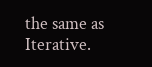the same as Iterative.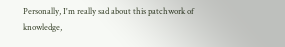Personally, I'm really sad about this patchwork of knowledge,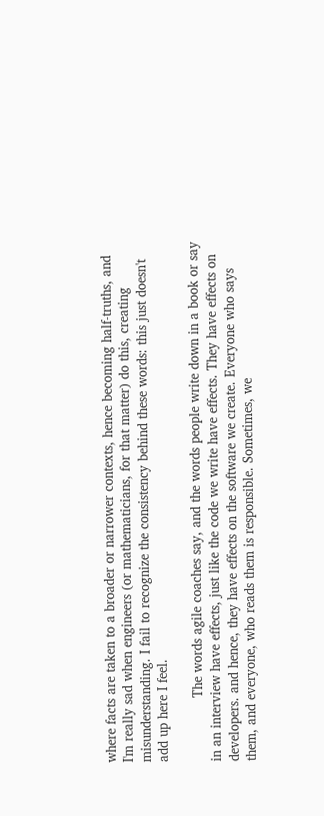where facts are taken to a broader or narrower contexts, hence becoming half-truths, and I'm really sad when engineers (or mathematicians, for that matter) do this, creating misunderstanding. I fail to recognize the consistency behind these words: this just doesn't add up here I feel.

                The words agile coaches say, and the words people write down in a book or say in an interview have effects, just like the code we write have effects. They have effects on developers. and hence, they have effects on the software we create. Everyone who says them, and everyone, who reads them is responsible. Sometimes, we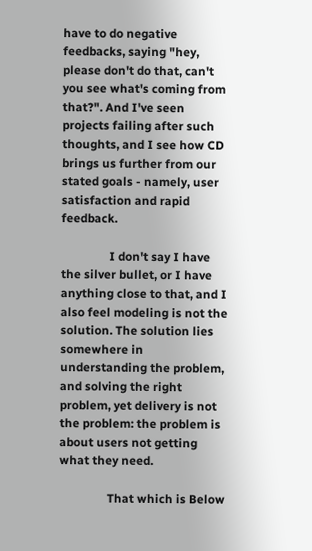have to do negative feedbacks, saying "hey, please don't do that, can't you see what's coming from that?". And I've seen projects failing after such thoughts, and I see how CD brings us further from our stated goals - namely, user satisfaction and rapid feedback.

                I don't say I have the silver bullet, or I have anything close to that, and I also feel modeling is not the solution. The solution lies somewhere in understanding the problem, and solving the right problem, yet delivery is not the problem: the problem is about users not getting what they need.

                That which is Below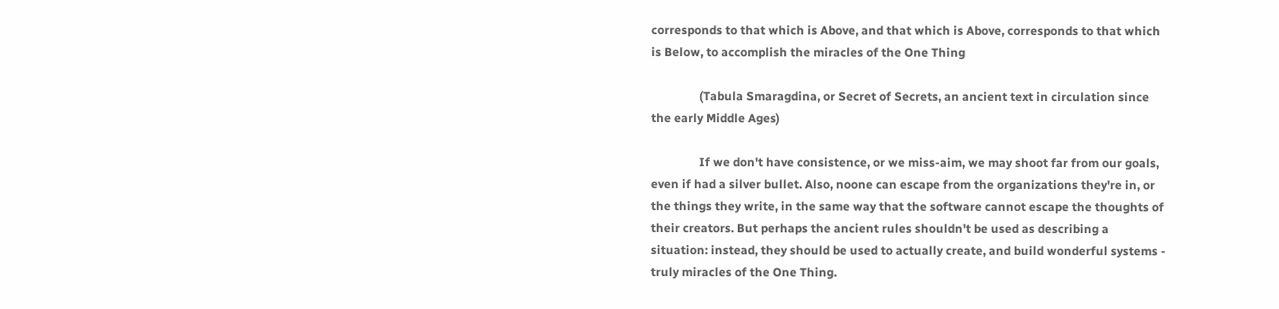corresponds to that which is Above, and that which is Above, corresponds to that which is Below, to accomplish the miracles of the One Thing

                (Tabula Smaragdina, or Secret of Secrets, an ancient text in circulation since the early Middle Ages)

                If we don't have consistence, or we miss-aim, we may shoot far from our goals, even if had a silver bullet. Also, noone can escape from the organizations they're in, or the things they write, in the same way that the software cannot escape the thoughts of their creators. But perhaps the ancient rules shouldn't be used as describing a situation: instead, they should be used to actually create, and build wonderful systems - truly miracles of the One Thing.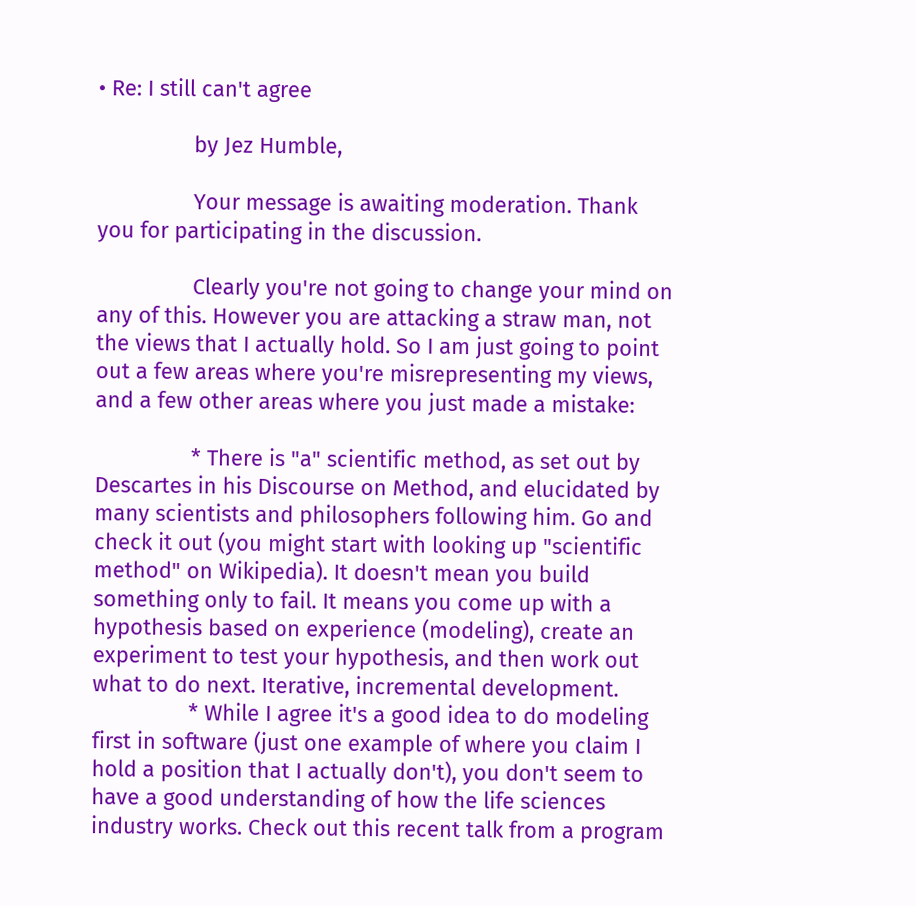• Re: I still can't agree

                by Jez Humble,

                Your message is awaiting moderation. Thank you for participating in the discussion.

                Clearly you're not going to change your mind on any of this. However you are attacking a straw man, not the views that I actually hold. So I am just going to point out a few areas where you're misrepresenting my views, and a few other areas where you just made a mistake:

                * There is "a" scientific method, as set out by Descartes in his Discourse on Method, and elucidated by many scientists and philosophers following him. Go and check it out (you might start with looking up "scientific method" on Wikipedia). It doesn't mean you build something only to fail. It means you come up with a hypothesis based on experience (modeling), create an experiment to test your hypothesis, and then work out what to do next. Iterative, incremental development.
                * While I agree it's a good idea to do modeling first in software (just one example of where you claim I hold a position that I actually don't), you don't seem to have a good understanding of how the life sciences industry works. Check out this recent talk from a program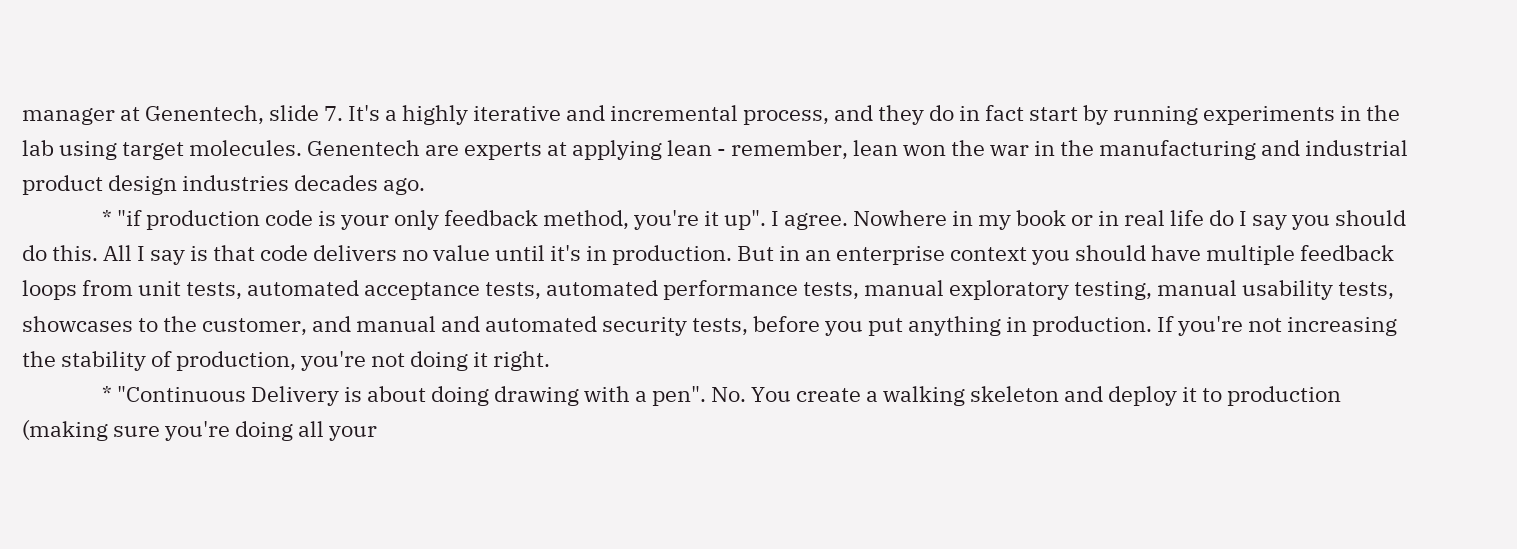manager at Genentech, slide 7. It's a highly iterative and incremental process, and they do in fact start by running experiments in the lab using target molecules. Genentech are experts at applying lean - remember, lean won the war in the manufacturing and industrial product design industries decades ago.
                * "if production code is your only feedback method, you're it up". I agree. Nowhere in my book or in real life do I say you should do this. All I say is that code delivers no value until it's in production. But in an enterprise context you should have multiple feedback loops from unit tests, automated acceptance tests, automated performance tests, manual exploratory testing, manual usability tests, showcases to the customer, and manual and automated security tests, before you put anything in production. If you're not increasing the stability of production, you're not doing it right.
                * "Continuous Delivery is about doing drawing with a pen". No. You create a walking skeleton and deploy it to production (making sure you're doing all your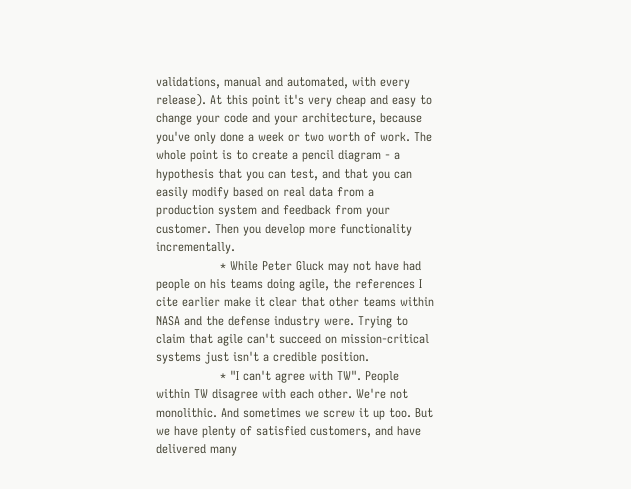validations, manual and automated, with every release). At this point it's very cheap and easy to change your code and your architecture, because you've only done a week or two worth of work. The whole point is to create a pencil diagram - a hypothesis that you can test, and that you can easily modify based on real data from a production system and feedback from your customer. Then you develop more functionality incrementally.
                * While Peter Gluck may not have had people on his teams doing agile, the references I cite earlier make it clear that other teams within NASA and the defense industry were. Trying to claim that agile can't succeed on mission-critical systems just isn't a credible position.
                * "I can't agree with TW". People within TW disagree with each other. We're not monolithic. And sometimes we screw it up too. But we have plenty of satisfied customers, and have delivered many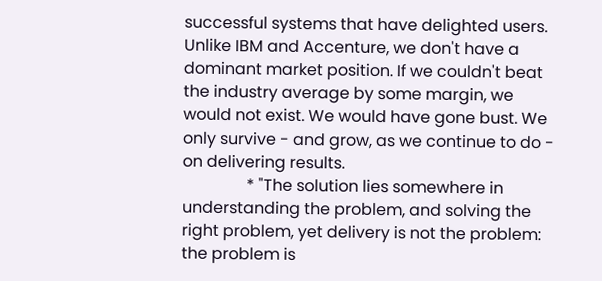successful systems that have delighted users. Unlike IBM and Accenture, we don't have a dominant market position. If we couldn't beat the industry average by some margin, we would not exist. We would have gone bust. We only survive - and grow, as we continue to do - on delivering results.
                * "The solution lies somewhere in understanding the problem, and solving the right problem, yet delivery is not the problem: the problem is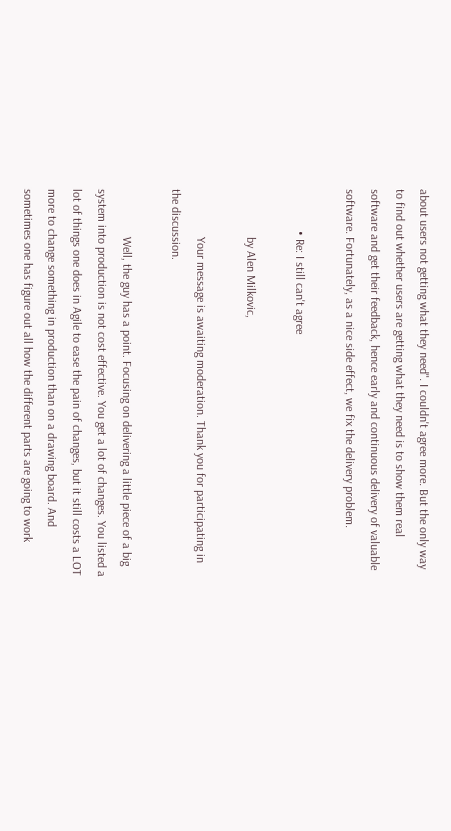about users not getting what they need". I couldn't agree more. But the only way to find out whether users are getting what they need is to show them real software and get their feedback, hence early and continuous delivery of valuable software. Fortunately, as a nice side effect, we fix the delivery problem.

              • Re: I still can't agree

                by Alen Milkovic,

                Your message is awaiting moderation. Thank you for participating in the discussion.

                Well, the guy has a point. Focusing on delivering a little piece of a big system into production is not cost effective. You get a lot of changes. You listed a lot of things one does in Agile to ease the pain of changes, but it still costs a LOT more to change something in production than on a drawing board. And sometimes one has figure out all how the different parts are going to work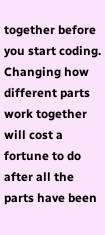together before you start coding. Changing how different parts work together will cost a fortune to do after all the parts have been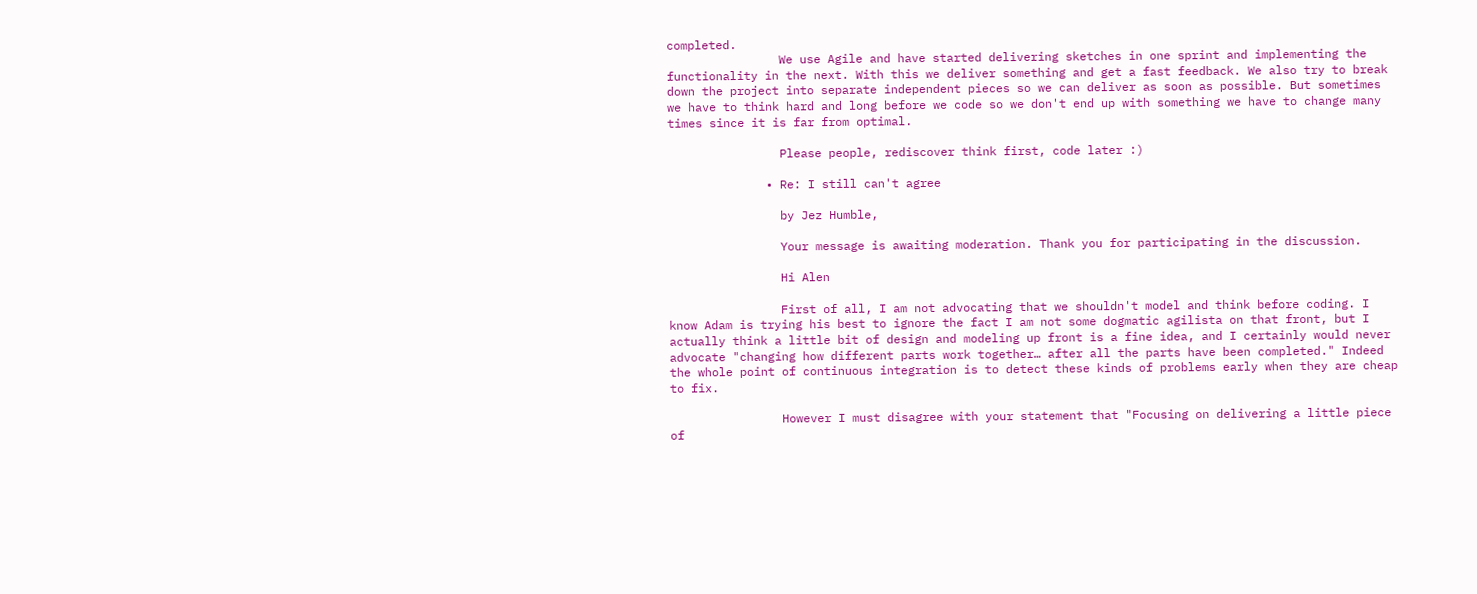completed.
                We use Agile and have started delivering sketches in one sprint and implementing the functionality in the next. With this we deliver something and get a fast feedback. We also try to break down the project into separate independent pieces so we can deliver as soon as possible. But sometimes we have to think hard and long before we code so we don't end up with something we have to change many times since it is far from optimal.

                Please people, rediscover think first, code later :)

              • Re: I still can't agree

                by Jez Humble,

                Your message is awaiting moderation. Thank you for participating in the discussion.

                Hi Alen

                First of all, I am not advocating that we shouldn't model and think before coding. I know Adam is trying his best to ignore the fact I am not some dogmatic agilista on that front, but I actually think a little bit of design and modeling up front is a fine idea, and I certainly would never advocate "changing how different parts work together… after all the parts have been completed." Indeed the whole point of continuous integration is to detect these kinds of problems early when they are cheap to fix.

                However I must disagree with your statement that "Focusing on delivering a little piece of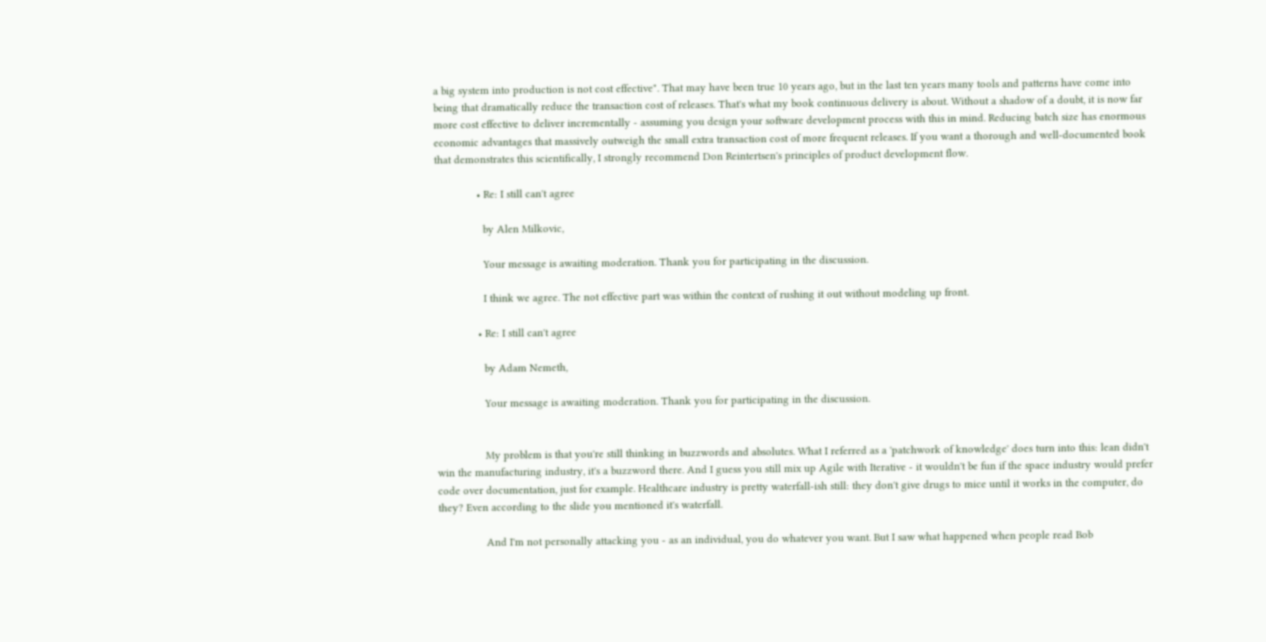a big system into production is not cost effective". That may have been true 10 years ago, but in the last ten years many tools and patterns have come into being that dramatically reduce the transaction cost of releases. That's what my book continuous delivery is about. Without a shadow of a doubt, it is now far more cost effective to deliver incrementally - assuming you design your software development process with this in mind. Reducing batch size has enormous economic advantages that massively outweigh the small extra transaction cost of more frequent releases. If you want a thorough and well-documented book that demonstrates this scientifically, I strongly recommend Don Reintertsen's principles of product development flow.

              • Re: I still can't agree

                by Alen Milkovic,

                Your message is awaiting moderation. Thank you for participating in the discussion.

                I think we agree. The not effective part was within the context of rushing it out without modeling up front.

              • Re: I still can't agree

                by Adam Nemeth,

                Your message is awaiting moderation. Thank you for participating in the discussion.


                My problem is that you're still thinking in buzzwords and absolutes. What I referred as a 'patchwork of knowledge' does turn into this: lean didn't win the manufacturing industry, it's a buzzword there. And I guess you still mix up Agile with Iterative - it wouldn't be fun if the space industry would prefer code over documentation, just for example. Healthcare industry is pretty waterfall-ish still: they don't give drugs to mice until it works in the computer, do they? Even according to the slide you mentioned it's waterfall.

                And I'm not personally attacking you - as an individual, you do whatever you want. But I saw what happened when people read Bob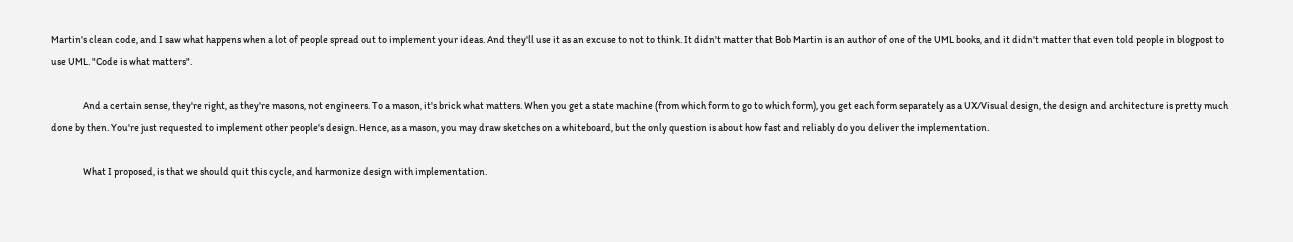Martin's clean code, and I saw what happens when a lot of people spread out to implement your ideas. And they'll use it as an excuse to not to think. It didn't matter that Bob Martin is an author of one of the UML books, and it didn't matter that even told people in blogpost to use UML. "Code is what matters".

                And a certain sense, they're right, as they're masons, not engineers. To a mason, it's brick what matters. When you get a state machine (from which form to go to which form), you get each form separately as a UX/Visual design, the design and architecture is pretty much done by then. You're just requested to implement other people's design. Hence, as a mason, you may draw sketches on a whiteboard, but the only question is about how fast and reliably do you deliver the implementation.

                What I proposed, is that we should quit this cycle, and harmonize design with implementation.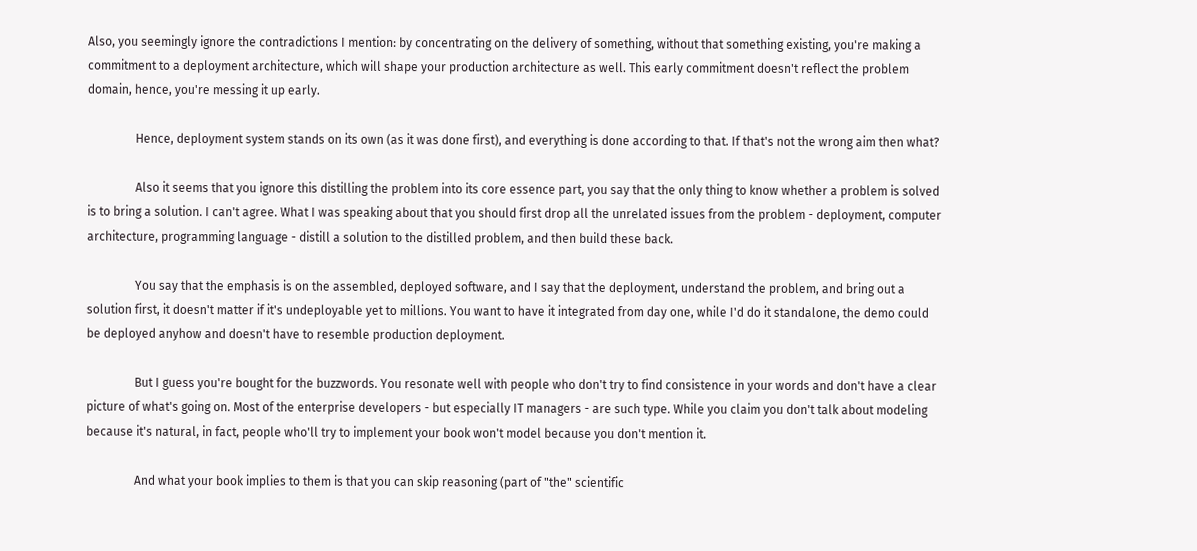Also, you seemingly ignore the contradictions I mention: by concentrating on the delivery of something, without that something existing, you're making a commitment to a deployment architecture, which will shape your production architecture as well. This early commitment doesn't reflect the problem domain, hence, you're messing it up early.

                Hence, deployment system stands on its own (as it was done first), and everything is done according to that. If that's not the wrong aim then what?

                Also it seems that you ignore this distilling the problem into its core essence part, you say that the only thing to know whether a problem is solved is to bring a solution. I can't agree. What I was speaking about that you should first drop all the unrelated issues from the problem - deployment, computer architecture, programming language - distill a solution to the distilled problem, and then build these back.

                You say that the emphasis is on the assembled, deployed software, and I say that the deployment, understand the problem, and bring out a solution first, it doesn't matter if it's undeployable yet to millions. You want to have it integrated from day one, while I'd do it standalone, the demo could be deployed anyhow and doesn't have to resemble production deployment.

                But I guess you're bought for the buzzwords. You resonate well with people who don't try to find consistence in your words and don't have a clear picture of what's going on. Most of the enterprise developers - but especially IT managers - are such type. While you claim you don't talk about modeling because it's natural, in fact, people who'll try to implement your book won't model because you don't mention it.

                And what your book implies to them is that you can skip reasoning (part of "the" scientific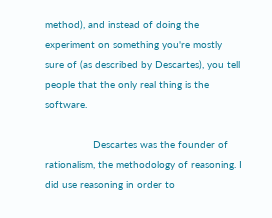method), and instead of doing the experiment on something you're mostly sure of (as described by Descartes), you tell people that the only real thing is the software.

                Descartes was the founder of rationalism, the methodology of reasoning. I did use reasoning in order to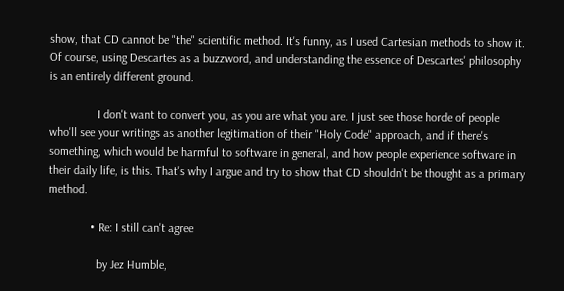show, that CD cannot be "the" scientific method. It's funny, as I used Cartesian methods to show it. Of course, using Descartes as a buzzword, and understanding the essence of Descartes' philosophy is an entirely different ground.

                I don't want to convert you, as you are what you are. I just see those horde of people who'll see your writings as another legitimation of their "Holy Code" approach, and if there's something, which would be harmful to software in general, and how people experience software in their daily life, is this. That's why I argue and try to show that CD shouldn't be thought as a primary method.

              • Re: I still can't agree

                by Jez Humble,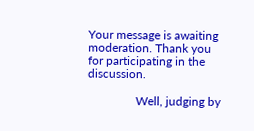Your message is awaiting moderation. Thank you for participating in the discussion.

                Well, judging by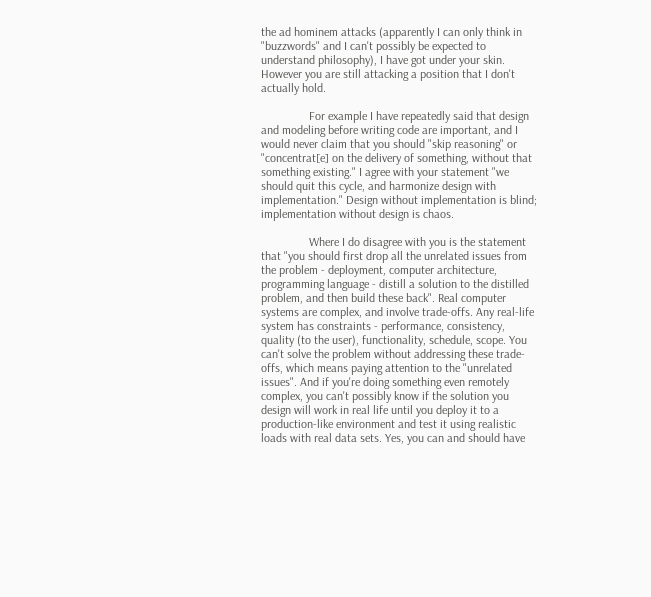the ad hominem attacks (apparently I can only think in "buzzwords" and I can't possibly be expected to understand philosophy), I have got under your skin. However you are still attacking a position that I don't actually hold.

                For example I have repeatedly said that design and modeling before writing code are important, and I would never claim that you should "skip reasoning" or "concentrat[e] on the delivery of something, without that something existing." I agree with your statement "we should quit this cycle, and harmonize design with implementation." Design without implementation is blind; implementation without design is chaos.

                Where I do disagree with you is the statement that "you should first drop all the unrelated issues from the problem - deployment, computer architecture, programming language - distill a solution to the distilled problem, and then build these back". Real computer systems are complex, and involve trade-offs. Any real-life system has constraints - performance, consistency, quality (to the user), functionality, schedule, scope. You can't solve the problem without addressing these trade-offs, which means paying attention to the "unrelated issues". And if you're doing something even remotely complex, you can't possibly know if the solution you design will work in real life until you deploy it to a production-like environment and test it using realistic loads with real data sets. Yes, you can and should have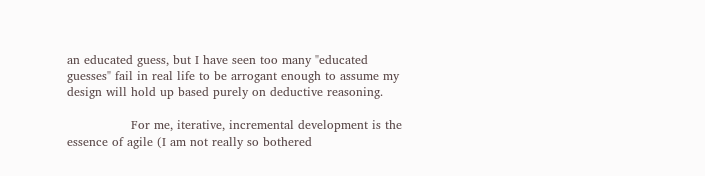an educated guess, but I have seen too many "educated guesses" fail in real life to be arrogant enough to assume my design will hold up based purely on deductive reasoning.

                For me, iterative, incremental development is the essence of agile (I am not really so bothered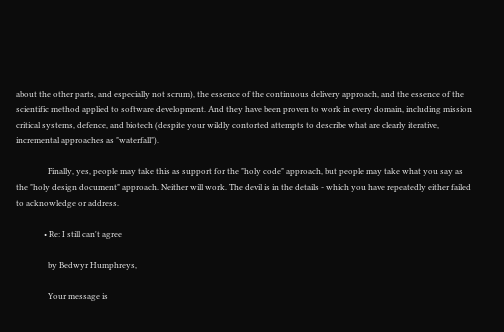about the other parts, and especially not scrum), the essence of the continuous delivery approach, and the essence of the scientific method applied to software development. And they have been proven to work in every domain, including mission critical systems, defence, and biotech (despite your wildly contorted attempts to describe what are clearly iterative, incremental approaches as "waterfall").

                Finally, yes, people may take this as support for the "holy code" approach, but people may take what you say as the "holy design document" approach. Neither will work. The devil is in the details - which you have repeatedly either failed to acknowledge or address.

              • Re: I still can't agree

                by Bedwyr Humphreys,

                Your message is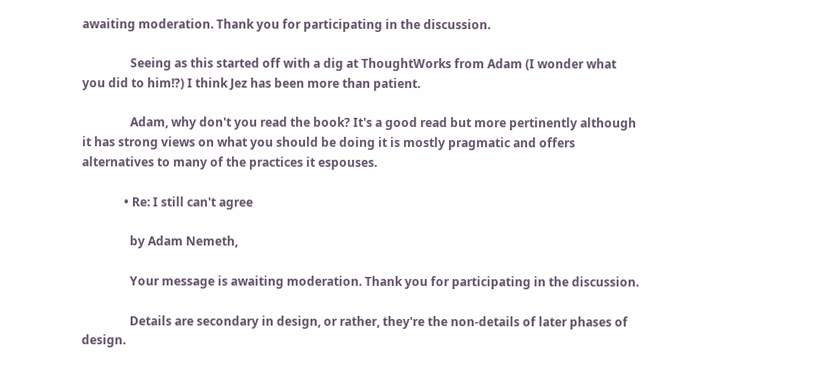awaiting moderation. Thank you for participating in the discussion.

                Seeing as this started off with a dig at ThoughtWorks from Adam (I wonder what you did to him!?) I think Jez has been more than patient.

                Adam, why don't you read the book? It's a good read but more pertinently although it has strong views on what you should be doing it is mostly pragmatic and offers alternatives to many of the practices it espouses.

              • Re: I still can't agree

                by Adam Nemeth,

                Your message is awaiting moderation. Thank you for participating in the discussion.

                Details are secondary in design, or rather, they're the non-details of later phases of design.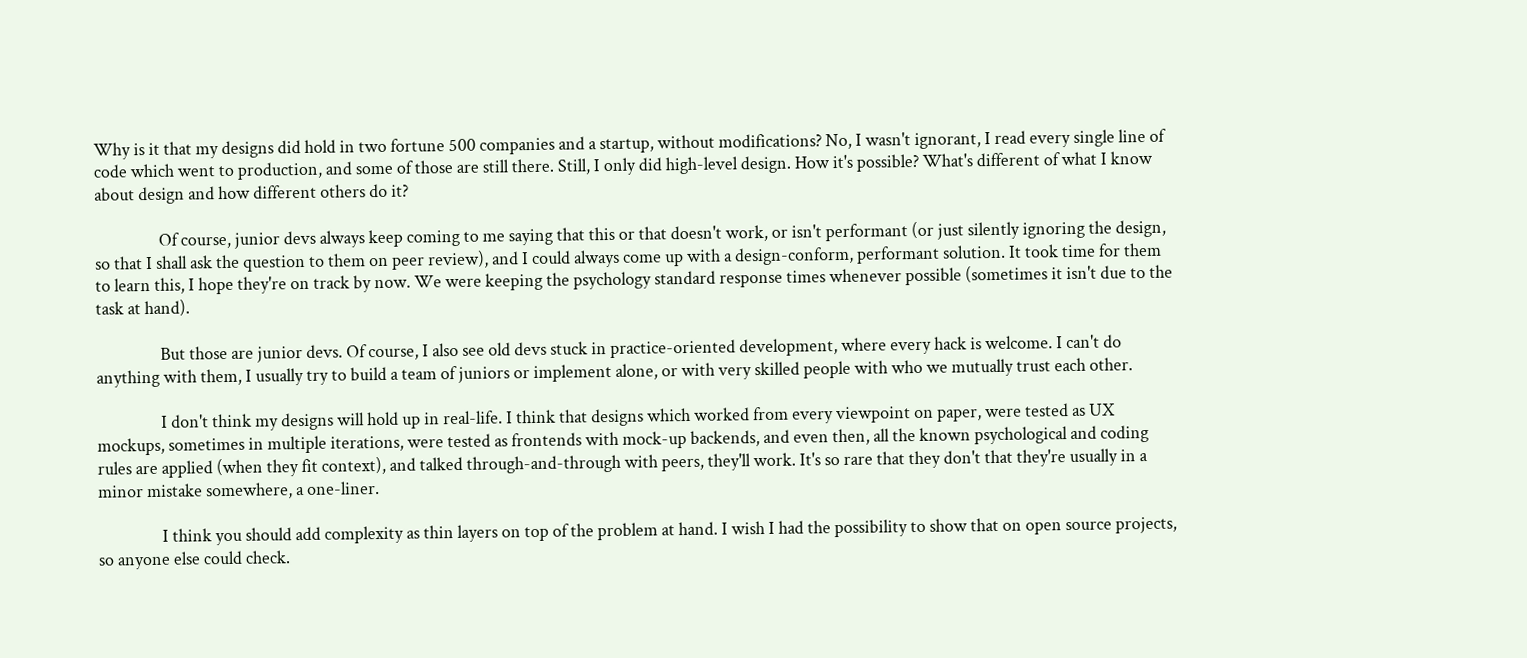Why is it that my designs did hold in two fortune 500 companies and a startup, without modifications? No, I wasn't ignorant, I read every single line of code which went to production, and some of those are still there. Still, I only did high-level design. How it's possible? What's different of what I know about design and how different others do it?

                Of course, junior devs always keep coming to me saying that this or that doesn't work, or isn't performant (or just silently ignoring the design, so that I shall ask the question to them on peer review), and I could always come up with a design-conform, performant solution. It took time for them to learn this, I hope they're on track by now. We were keeping the psychology standard response times whenever possible (sometimes it isn't due to the task at hand).

                But those are junior devs. Of course, I also see old devs stuck in practice-oriented development, where every hack is welcome. I can't do anything with them, I usually try to build a team of juniors or implement alone, or with very skilled people with who we mutually trust each other.

                I don't think my designs will hold up in real-life. I think that designs which worked from every viewpoint on paper, were tested as UX mockups, sometimes in multiple iterations, were tested as frontends with mock-up backends, and even then, all the known psychological and coding rules are applied (when they fit context), and talked through-and-through with peers, they'll work. It's so rare that they don't that they're usually in a minor mistake somewhere, a one-liner.

                I think you should add complexity as thin layers on top of the problem at hand. I wish I had the possibility to show that on open source projects, so anyone else could check.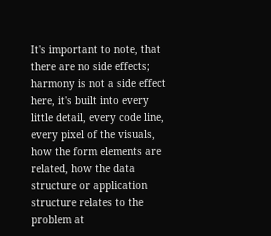It's important to note, that there are no side effects; harmony is not a side effect here, it's built into every little detail, every code line, every pixel of the visuals, how the form elements are related, how the data structure or application structure relates to the problem at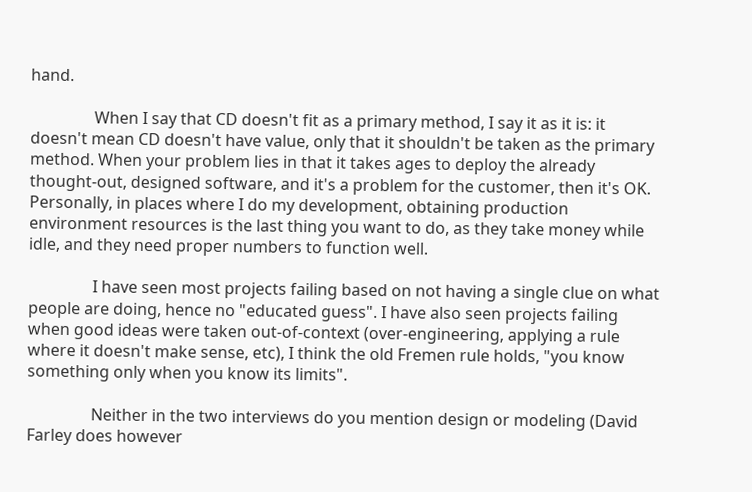hand.

                When I say that CD doesn't fit as a primary method, I say it as it is: it doesn't mean CD doesn't have value, only that it shouldn't be taken as the primary method. When your problem lies in that it takes ages to deploy the already thought-out, designed software, and it's a problem for the customer, then it's OK. Personally, in places where I do my development, obtaining production environment resources is the last thing you want to do, as they take money while idle, and they need proper numbers to function well.

                I have seen most projects failing based on not having a single clue on what people are doing, hence no "educated guess". I have also seen projects failing when good ideas were taken out-of-context (over-engineering, applying a rule where it doesn't make sense, etc), I think the old Fremen rule holds, "you know something only when you know its limits".

                Neither in the two interviews do you mention design or modeling (David Farley does however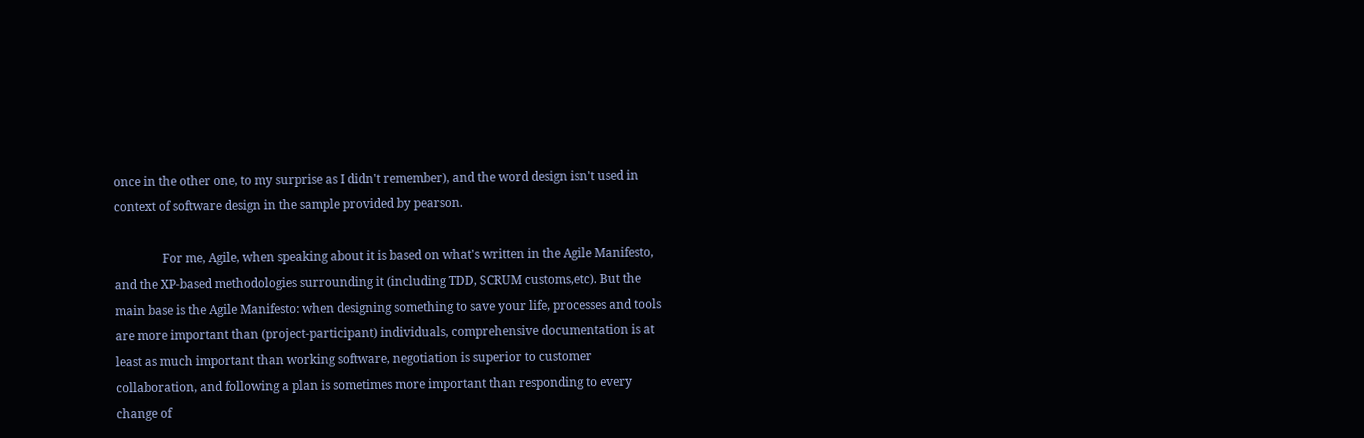once in the other one, to my surprise as I didn't remember), and the word design isn't used in context of software design in the sample provided by pearson.

                For me, Agile, when speaking about it is based on what's written in the Agile Manifesto, and the XP-based methodologies surrounding it (including TDD, SCRUM customs,etc). But the main base is the Agile Manifesto: when designing something to save your life, processes and tools are more important than (project-participant) individuals, comprehensive documentation is at least as much important than working software, negotiation is superior to customer collaboration, and following a plan is sometimes more important than responding to every change of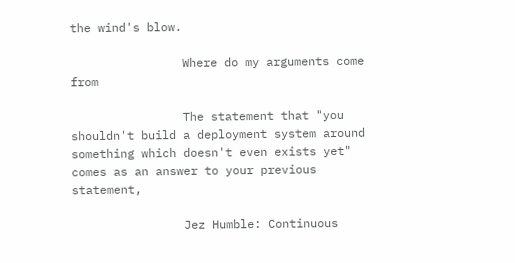the wind's blow.

                Where do my arguments come from

                The statement that "you shouldn't build a deployment system around something which doesn't even exists yet" comes as an answer to your previous statement,

                Jez Humble: Continuous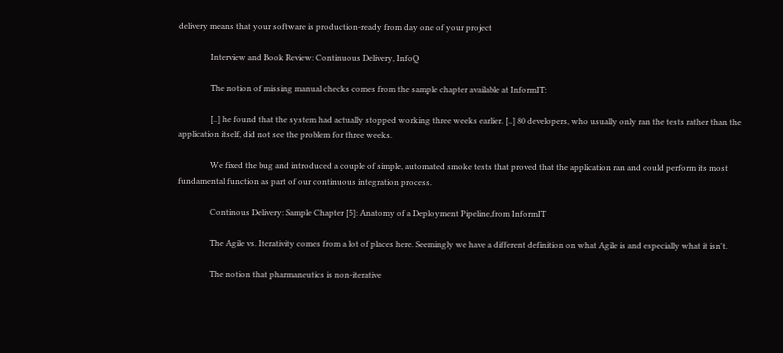delivery means that your software is production-ready from day one of your project

                Interview and Book Review: Continuous Delivery, InfoQ

                The notion of missing manual checks comes from the sample chapter available at InformIT:

                [..] he found that the system had actually stopped working three weeks earlier. [..] 80 developers, who usually only ran the tests rather than the application itself, did not see the problem for three weeks.

                We fixed the bug and introduced a couple of simple, automated smoke tests that proved that the application ran and could perform its most fundamental function as part of our continuous integration process.

                Continous Delivery: Sample Chapter [5]: Anatomy of a Deployment Pipeline,from InformIT

                The Agile vs. Iterativity comes from a lot of places here. Seemingly we have a different definition on what Agile is and especially what it isn't.

                The notion that pharmaneutics is non-iterative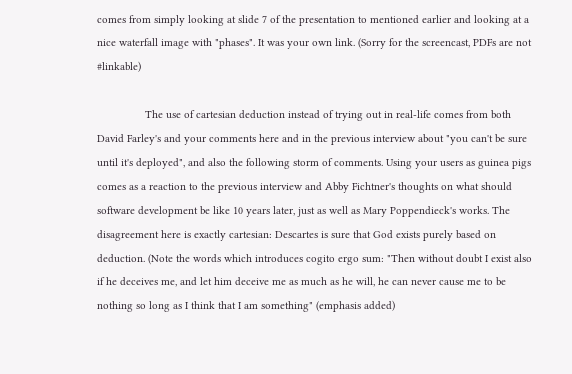comes from simply looking at slide 7 of the presentation to mentioned earlier and looking at a nice waterfall image with "phases". It was your own link. (Sorry for the screencast, PDFs are not #linkable)

                The use of cartesian deduction instead of trying out in real-life comes from both David Farley's and your comments here and in the previous interview about "you can't be sure until it's deployed", and also the following storm of comments. Using your users as guinea pigs comes as a reaction to the previous interview and Abby Fichtner's thoughts on what should software development be like 10 years later, just as well as Mary Poppendieck's works. The disagreement here is exactly cartesian: Descartes is sure that God exists purely based on deduction. (Note the words which introduces cogito ergo sum: "Then without doubt I exist also if he deceives me, and let him deceive me as much as he will, he can never cause me to be nothing so long as I think that I am something" (emphasis added)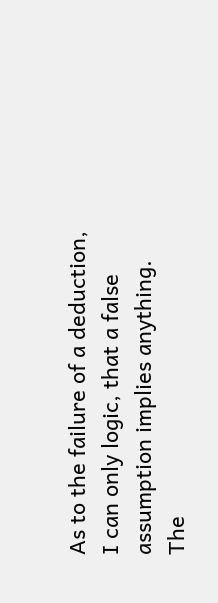As to the failure of a deduction, I can only logic, that a false assumption implies anything. The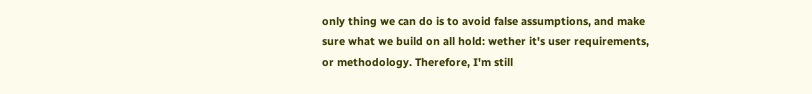only thing we can do is to avoid false assumptions, and make sure what we build on all hold: wether it's user requirements, or methodology. Therefore, I'm still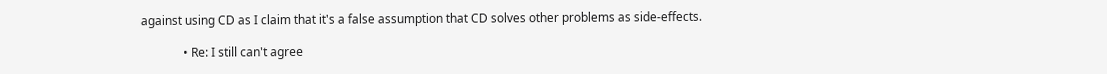against using CD as I claim that it's a false assumption that CD solves other problems as side-effects.

              • Re: I still can't agree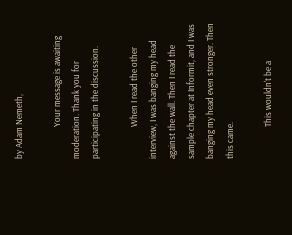by Adam Nemeth,

                Your message is awaiting moderation. Thank you for participating in the discussion.

                When I read the other interview, I was banging my head against the wall. Then I read the sample chapter at Informit, and I was banging my head even stronger. Then this came.

                This wouldn't be a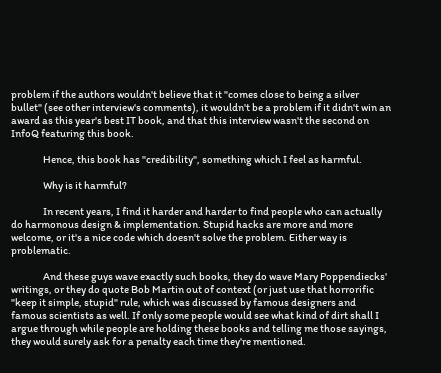problem if the authors wouldn't believe that it "comes close to being a silver bullet" (see other interview's comments), it wouldn't be a problem if it didn't win an award as this year's best IT book, and that this interview wasn't the second on InfoQ featuring this book.

                Hence, this book has "credibility", something which I feel as harmful.

                Why is it harmful?

                In recent years, I find it harder and harder to find people who can actually do harmonous design & implementation. Stupid hacks are more and more welcome, or it's a nice code which doesn't solve the problem. Either way is problematic.

                And these guys wave exactly such books, they do wave Mary Poppendiecks' writings, or they do quote Bob Martin out of context (or just use that horrorific "keep it simple, stupid" rule, which was discussed by famous designers and famous scientists as well. If only some people would see what kind of dirt shall I argue through while people are holding these books and telling me those sayings, they would surely ask for a penalty each time they're mentioned.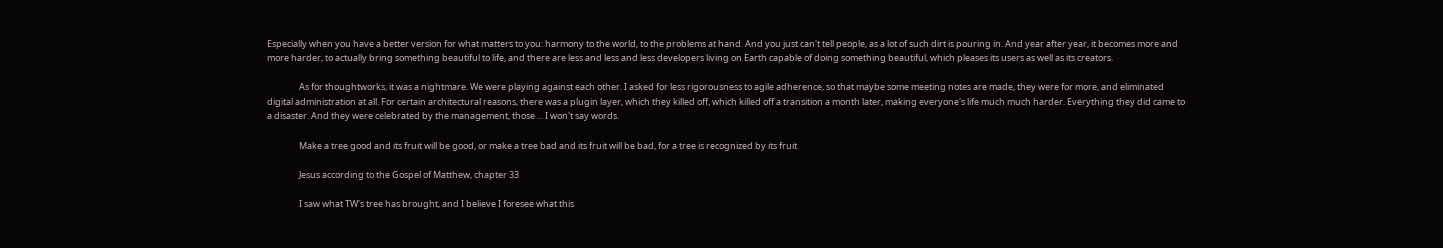Especially when you have a better version for what matters to you: harmony to the world, to the problems at hand. And you just can't tell people, as a lot of such dirt is pouring in. And year after year, it becomes more and more harder, to actually bring something beautiful to life, and there are less and less and less developers living on Earth capable of doing something beautiful, which pleases its users as well as its creators.

                As for thoughtworks, it was a nightmare. We were playing against each other. I asked for less rigorousness to agile adherence, so that maybe some meeting notes are made, they were for more, and eliminated digital administration at all. For certain architectural reasons, there was a plugin layer, which they killed off, which killed off a transition a month later, making everyone's life much much harder. Everything they did came to a disaster. And they were celebrated by the management, those ... I won't say words.

                Make a tree good and its fruit will be good, or make a tree bad and its fruit will be bad, for a tree is recognized by its fruit

                Jesus according to the Gospel of Matthew, chapter 33

                I saw what TW's tree has brought, and I believe I foresee what this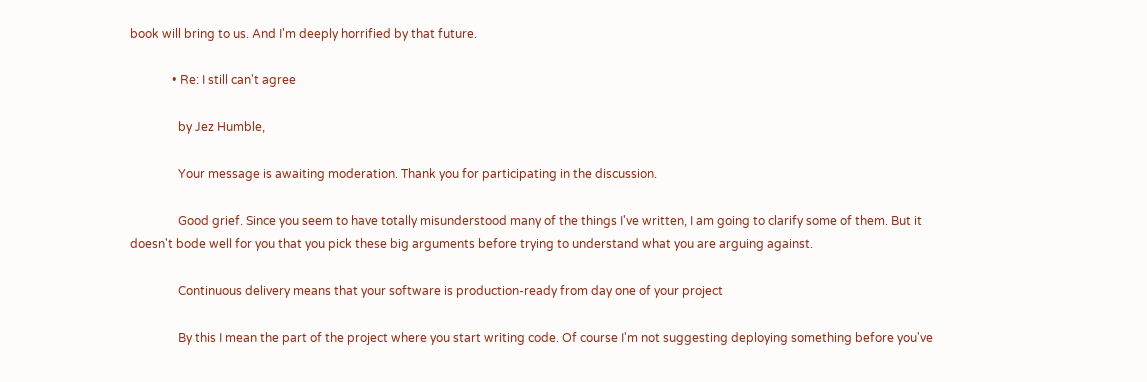book will bring to us. And I'm deeply horrified by that future.

              • Re: I still can't agree

                by Jez Humble,

                Your message is awaiting moderation. Thank you for participating in the discussion.

                Good grief. Since you seem to have totally misunderstood many of the things I've written, I am going to clarify some of them. But it doesn't bode well for you that you pick these big arguments before trying to understand what you are arguing against.

                Continuous delivery means that your software is production-ready from day one of your project

                By this I mean the part of the project where you start writing code. Of course I'm not suggesting deploying something before you've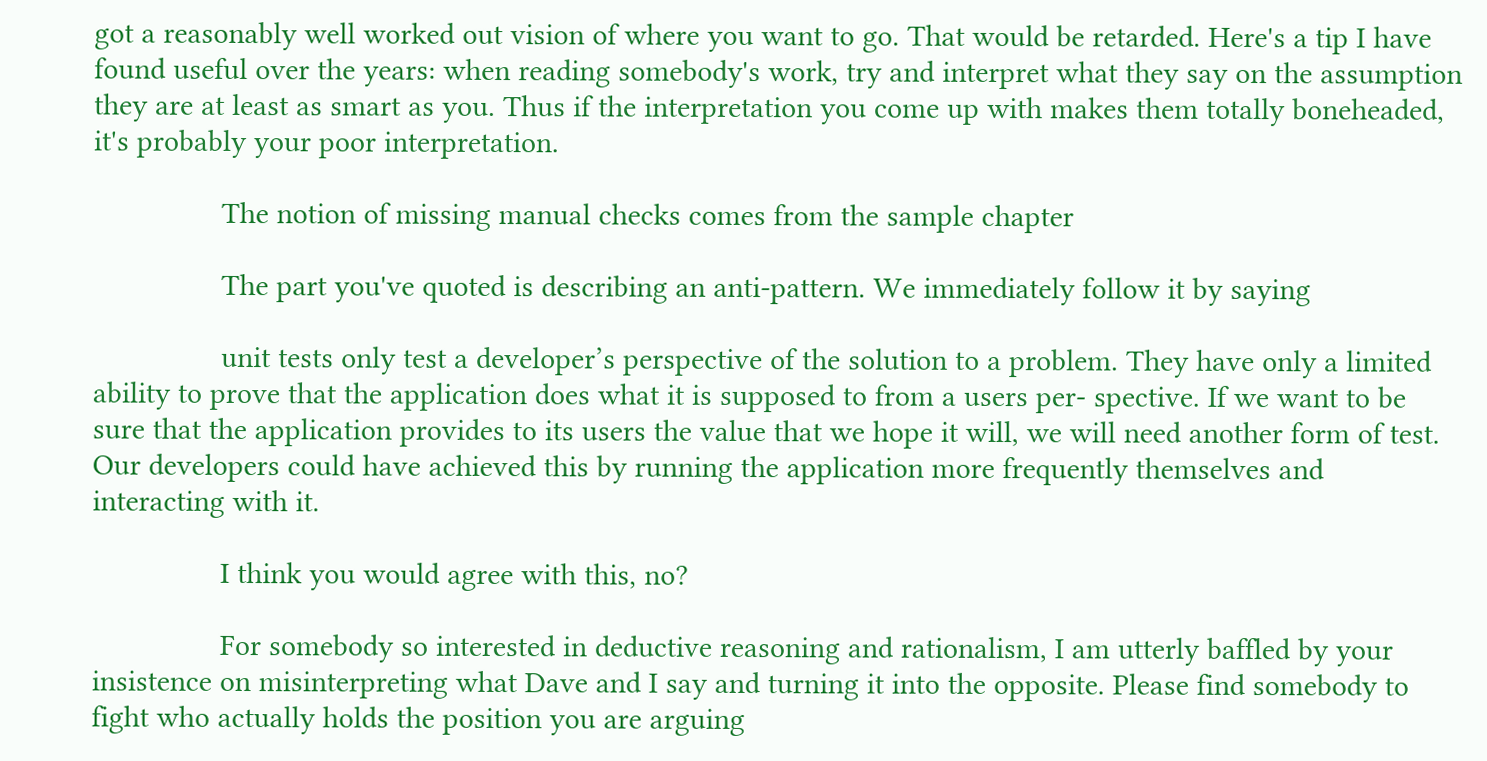got a reasonably well worked out vision of where you want to go. That would be retarded. Here's a tip I have found useful over the years: when reading somebody's work, try and interpret what they say on the assumption they are at least as smart as you. Thus if the interpretation you come up with makes them totally boneheaded, it's probably your poor interpretation.

                The notion of missing manual checks comes from the sample chapter

                The part you've quoted is describing an anti-pattern. We immediately follow it by saying

                unit tests only test a developer’s perspective of the solution to a problem. They have only a limited ability to prove that the application does what it is supposed to from a users per- spective. If we want to be sure that the application provides to its users the value that we hope it will, we will need another form of test. Our developers could have achieved this by running the application more frequently themselves and interacting with it.

                I think you would agree with this, no?

                For somebody so interested in deductive reasoning and rationalism, I am utterly baffled by your insistence on misinterpreting what Dave and I say and turning it into the opposite. Please find somebody to fight who actually holds the position you are arguing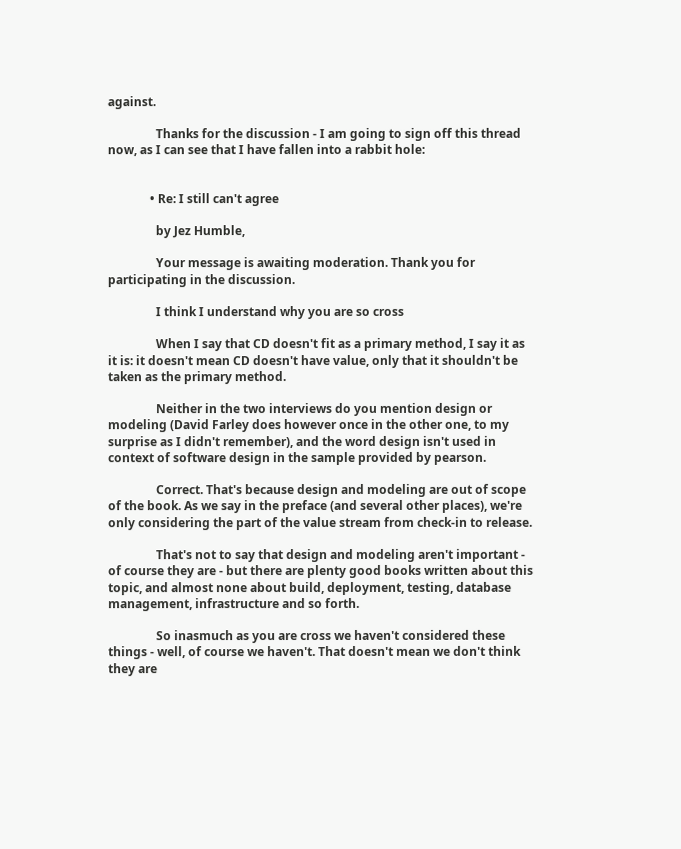against.

                Thanks for the discussion - I am going to sign off this thread now, as I can see that I have fallen into a rabbit hole:


              • Re: I still can't agree

                by Jez Humble,

                Your message is awaiting moderation. Thank you for participating in the discussion.

                I think I understand why you are so cross

                When I say that CD doesn't fit as a primary method, I say it as it is: it doesn't mean CD doesn't have value, only that it shouldn't be taken as the primary method.

                Neither in the two interviews do you mention design or modeling (David Farley does however once in the other one, to my surprise as I didn't remember), and the word design isn't used in context of software design in the sample provided by pearson.

                Correct. That's because design and modeling are out of scope of the book. As we say in the preface (and several other places), we're only considering the part of the value stream from check-in to release.

                That's not to say that design and modeling aren't important - of course they are - but there are plenty good books written about this topic, and almost none about build, deployment, testing, database management, infrastructure and so forth.

                So inasmuch as you are cross we haven't considered these things - well, of course we haven't. That doesn't mean we don't think they are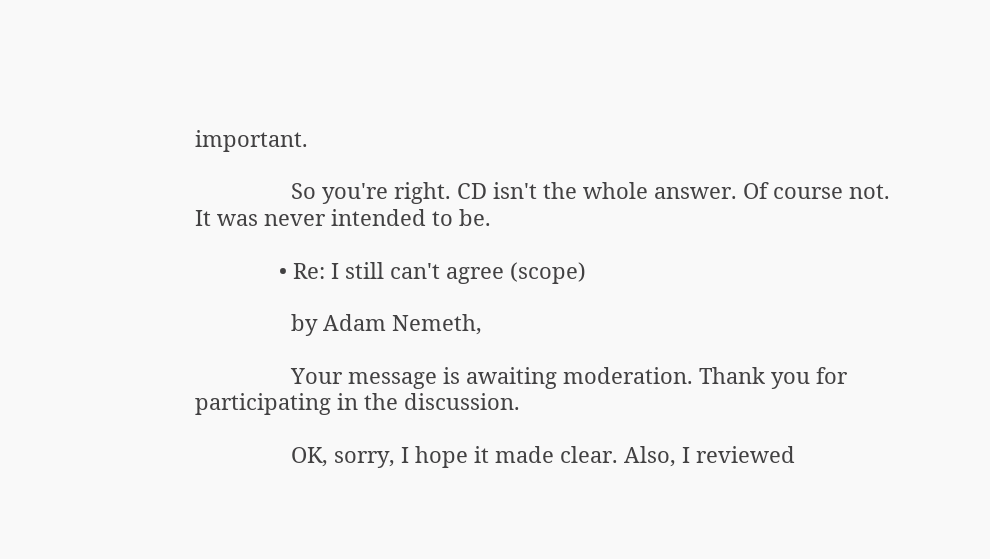important.

                So you're right. CD isn't the whole answer. Of course not. It was never intended to be.

              • Re: I still can't agree (scope)

                by Adam Nemeth,

                Your message is awaiting moderation. Thank you for participating in the discussion.

                OK, sorry, I hope it made clear. Also, I reviewed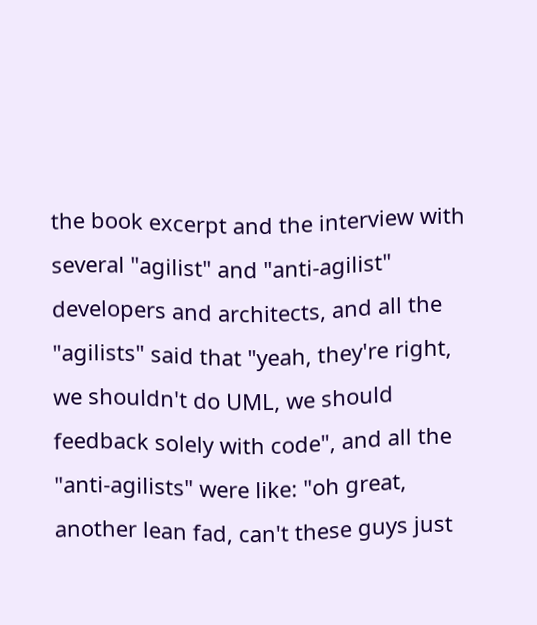the book excerpt and the interview with several "agilist" and "anti-agilist" developers and architects, and all the "agilists" said that "yeah, they're right, we shouldn't do UML, we should feedback solely with code", and all the "anti-agilists" were like: "oh great, another lean fad, can't these guys just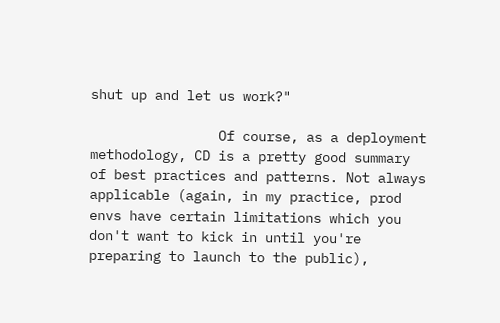shut up and let us work?"

                Of course, as a deployment methodology, CD is a pretty good summary of best practices and patterns. Not always applicable (again, in my practice, prod envs have certain limitations which you don't want to kick in until you're preparing to launch to the public),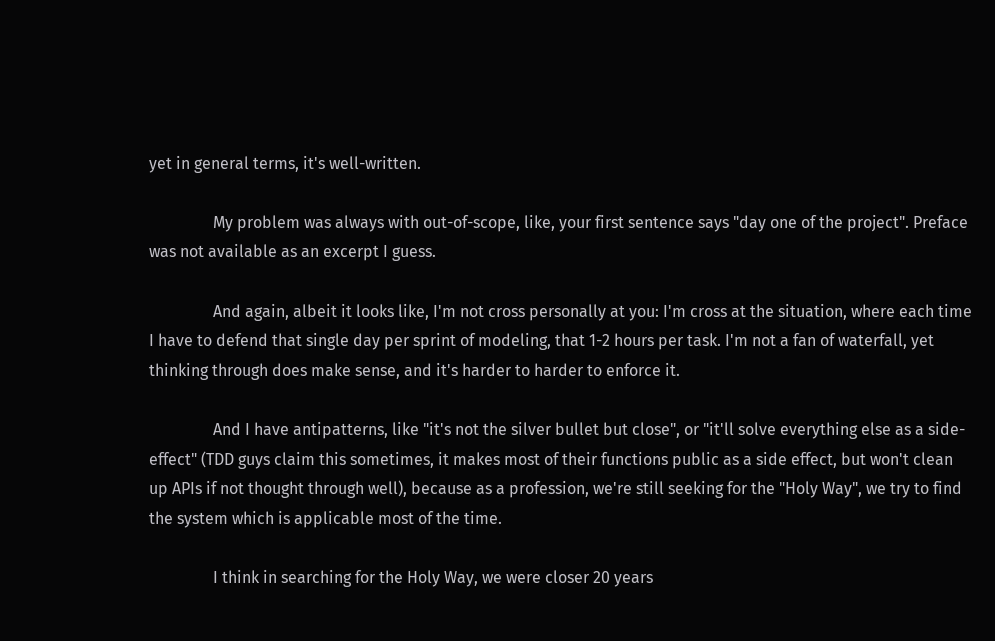yet in general terms, it's well-written.

                My problem was always with out-of-scope, like, your first sentence says "day one of the project". Preface was not available as an excerpt I guess.

                And again, albeit it looks like, I'm not cross personally at you: I'm cross at the situation, where each time I have to defend that single day per sprint of modeling, that 1-2 hours per task. I'm not a fan of waterfall, yet thinking through does make sense, and it's harder to harder to enforce it.

                And I have antipatterns, like "it's not the silver bullet but close", or "it'll solve everything else as a side-effect" (TDD guys claim this sometimes, it makes most of their functions public as a side effect, but won't clean up APIs if not thought through well), because as a profession, we're still seeking for the "Holy Way", we try to find the system which is applicable most of the time.

                I think in searching for the Holy Way, we were closer 20 years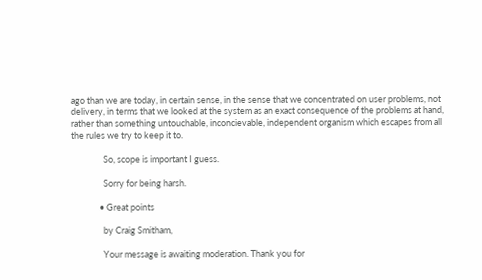ago than we are today, in certain sense, in the sense that we concentrated on user problems, not delivery, in terms that we looked at the system as an exact consequence of the problems at hand, rather than something untouchable, inconcievable, independent organism which escapes from all the rules we try to keep it to.

                So, scope is important I guess.

                Sorry for being harsh.

              • Great points

                by Craig Smitham,

                Your message is awaiting moderation. Thank you for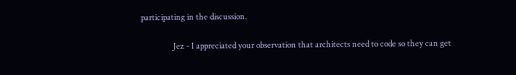participating in the discussion.

                Jez - I appreciated your observation that architects need to code so they can get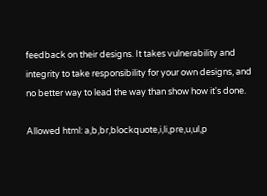feedback on their designs. It takes vulnerability and integrity to take responsibility for your own designs, and no better way to lead the way than show how it's done.

Allowed html: a,b,br,blockquote,i,li,pre,u,ul,p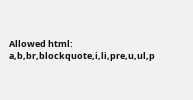Allowed html: a,b,br,blockquote,i,li,pre,u,ul,p